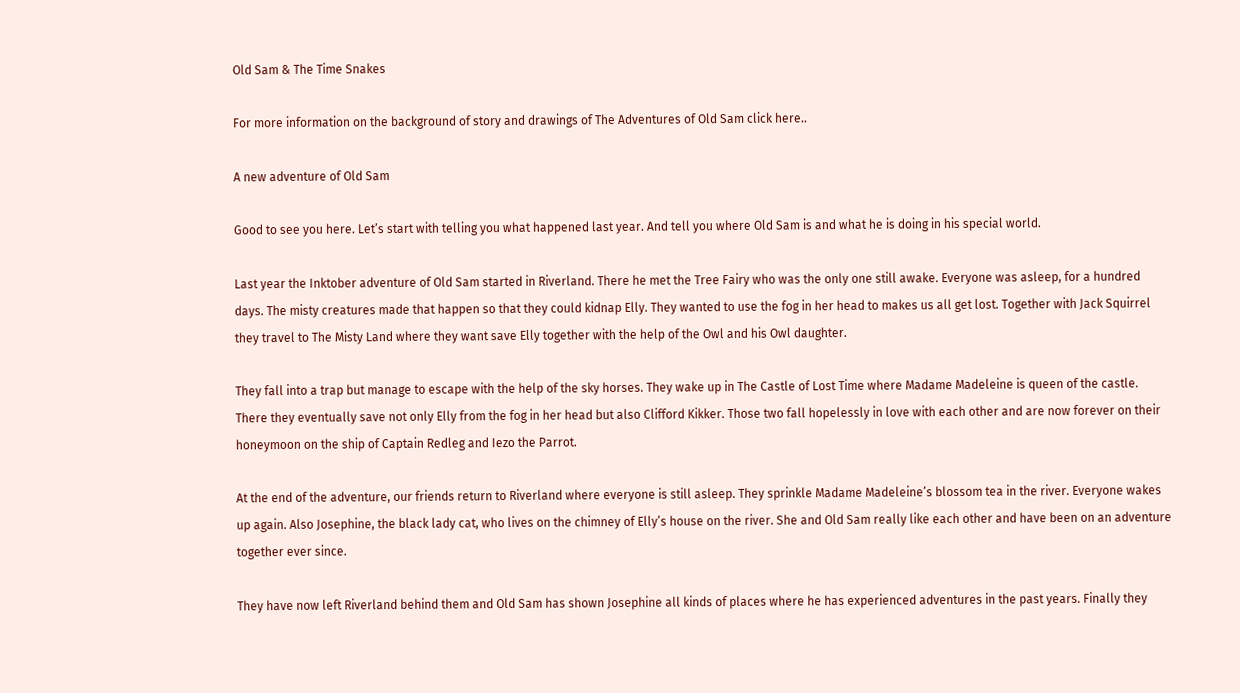Old Sam & The Time Snakes

For more information on the background of story and drawings of The Adventures of Old Sam click here..

A new adventure of Old Sam

Good to see you here. Let’s start with telling you what happened last year. And tell you where Old Sam is and what he is doing in his special world.

Last year the Inktober adventure of Old Sam started in Riverland. There he met the Tree Fairy who was the only one still awake. Everyone was asleep, for a hundred days. The misty creatures made that happen so that they could kidnap Elly. They wanted to use the fog in her head to makes us all get lost. Together with Jack Squirrel they travel to The Misty Land where they want save Elly together with the help of the Owl and his Owl daughter.

They fall into a trap but manage to escape with the help of the sky horses. They wake up in The Castle of Lost Time where Madame Madeleine is queen of the castle. There they eventually save not only Elly from the fog in her head but also Clifford Kikker. Those two fall hopelessly in love with each other and are now forever on their honeymoon on the ship of Captain Redleg and Iezo the Parrot.

At the end of the adventure, our friends return to Riverland where everyone is still asleep. They sprinkle Madame Madeleine’s blossom tea in the river. Everyone wakes up again. Also Josephine, the black lady cat, who lives on the chimney of Elly’s house on the river. She and Old Sam really like each other and have been on an adventure together ever since.

They have now left Riverland behind them and Old Sam has shown Josephine all kinds of places where he has experienced adventures in the past years. Finally they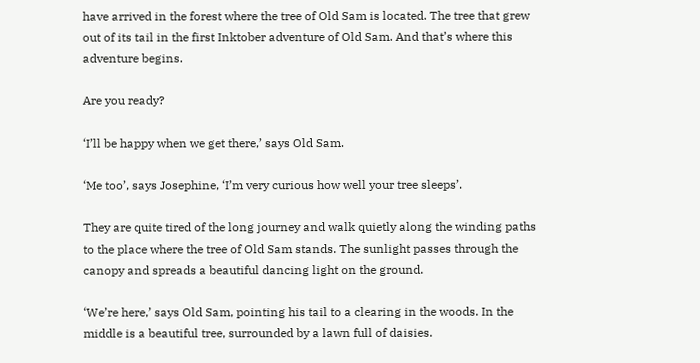have arrived in the forest where the tree of Old Sam is located. The tree that grew out of its tail in the first Inktober adventure of Old Sam. And that’s where this adventure begins.

Are you ready?

‘I’ll be happy when we get there,’ says Old Sam.

‘Me too’, says Josephine, ‘I’m very curious how well your tree sleeps’.

They are quite tired of the long journey and walk quietly along the winding paths to the place where the tree of Old Sam stands. The sunlight passes through the canopy and spreads a beautiful dancing light on the ground.

‘We’re here,’ says Old Sam, pointing his tail to a clearing in the woods. In the middle is a beautiful tree, surrounded by a lawn full of daisies.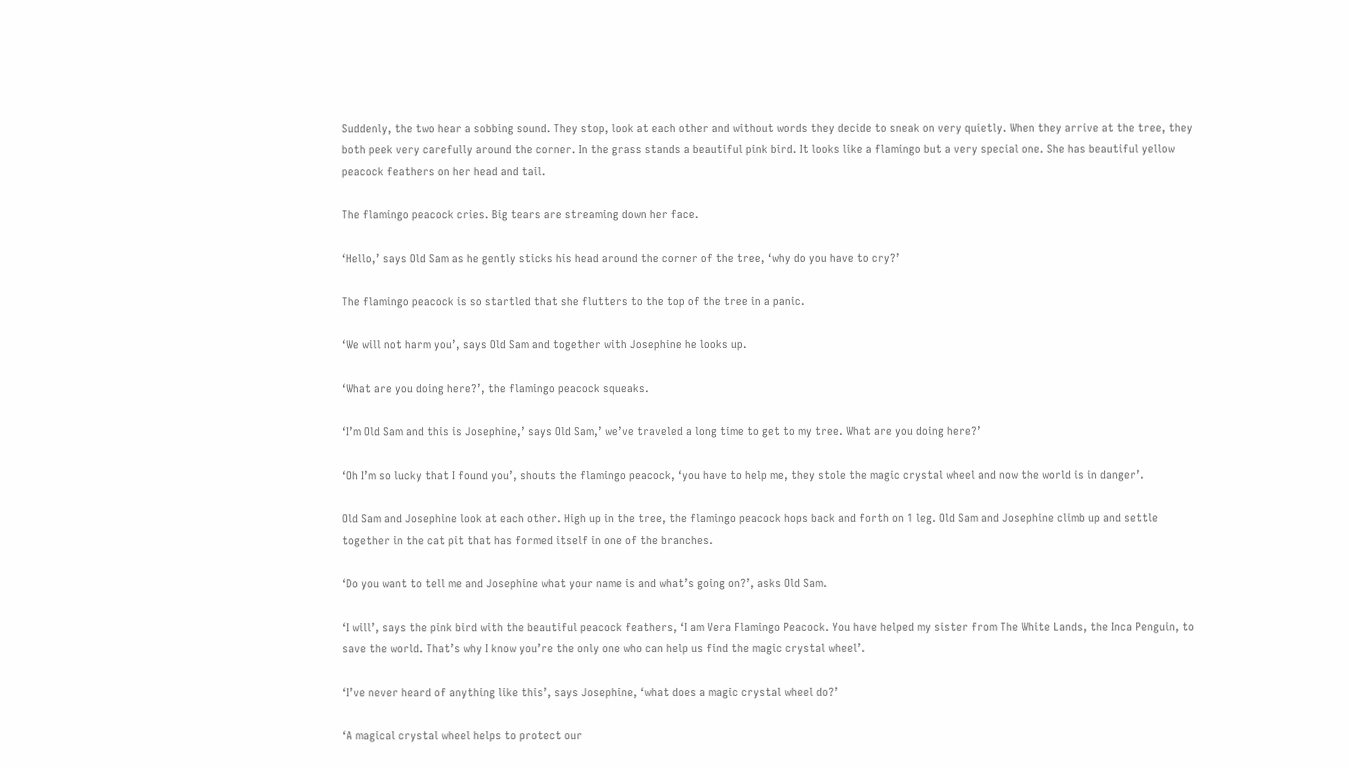Suddenly, the two hear a sobbing sound. They stop, look at each other and without words they decide to sneak on very quietly. When they arrive at the tree, they both peek very carefully around the corner. In the grass stands a beautiful pink bird. It looks like a flamingo but a very special one. She has beautiful yellow peacock feathers on her head and tail.

The flamingo peacock cries. Big tears are streaming down her face.

‘Hello,’ says Old Sam as he gently sticks his head around the corner of the tree, ‘why do you have to cry?’

The flamingo peacock is so startled that she flutters to the top of the tree in a panic.

‘We will not harm you’, says Old Sam and together with Josephine he looks up.

‘What are you doing here?’, the flamingo peacock squeaks.

‘I’m Old Sam and this is Josephine,’ says Old Sam,’ we’ve traveled a long time to get to my tree. What are you doing here?’

‘Oh I’m so lucky that I found you’, shouts the flamingo peacock, ‘you have to help me, they stole the magic crystal wheel and now the world is in danger’.

Old Sam and Josephine look at each other. High up in the tree, the flamingo peacock hops back and forth on 1 leg. Old Sam and Josephine climb up and settle together in the cat pit that has formed itself in one of the branches.

‘Do you want to tell me and Josephine what your name is and what’s going on?’, asks Old Sam.

‘I will’, says the pink bird with the beautiful peacock feathers, ‘I am Vera Flamingo Peacock. You have helped my sister from The White Lands, the Inca Penguin, to save the world. That’s why I know you’re the only one who can help us find the magic crystal wheel’.

‘I’ve never heard of anything like this’, says Josephine, ‘what does a magic crystal wheel do?’

‘A magical crystal wheel helps to protect our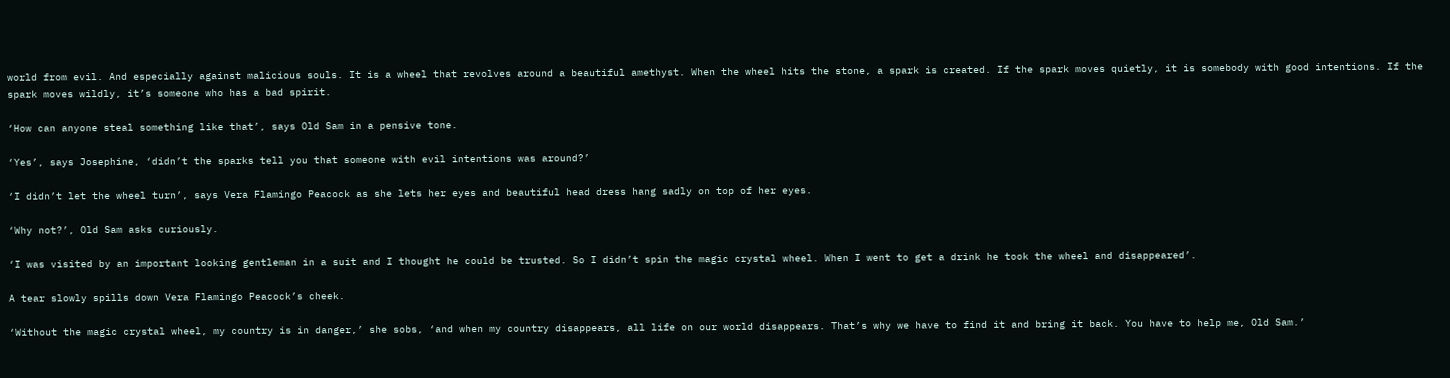world from evil. And especially against malicious souls. It is a wheel that revolves around a beautiful amethyst. When the wheel hits the stone, a spark is created. If the spark moves quietly, it is somebody with good intentions. If the spark moves wildly, it’s someone who has a bad spirit.

‘How can anyone steal something like that’, says Old Sam in a pensive tone.

‘Yes’, says Josephine, ‘didn’t the sparks tell you that someone with evil intentions was around?’

‘I didn’t let the wheel turn’, says Vera Flamingo Peacock as she lets her eyes and beautiful head dress hang sadly on top of her eyes.

‘Why not?’, Old Sam asks curiously.

‘I was visited by an important looking gentleman in a suit and I thought he could be trusted. So I didn’t spin the magic crystal wheel. When I went to get a drink he took the wheel and disappeared’.

A tear slowly spills down Vera Flamingo Peacock’s cheek.

‘Without the magic crystal wheel, my country is in danger,’ she sobs, ‘and when my country disappears, all life on our world disappears. That’s why we have to find it and bring it back. You have to help me, Old Sam.’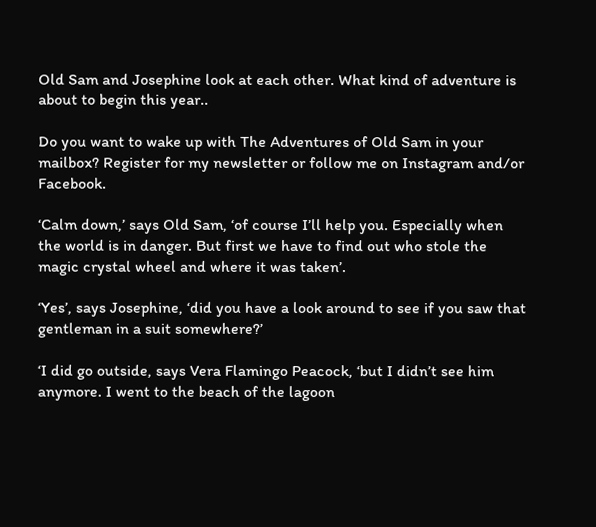Old Sam and Josephine look at each other. What kind of adventure is about to begin this year..

Do you want to wake up with The Adventures of Old Sam in your mailbox? Register for my newsletter or follow me on Instagram and/or Facebook.

‘Calm down,’ says Old Sam, ‘of course I’ll help you. Especially when the world is in danger. But first we have to find out who stole the magic crystal wheel and where it was taken’.

‘Yes’, says Josephine, ‘did you have a look around to see if you saw that gentleman in a suit somewhere?’

‘I did go outside, says Vera Flamingo Peacock, ‘but I didn’t see him anymore. I went to the beach of the lagoon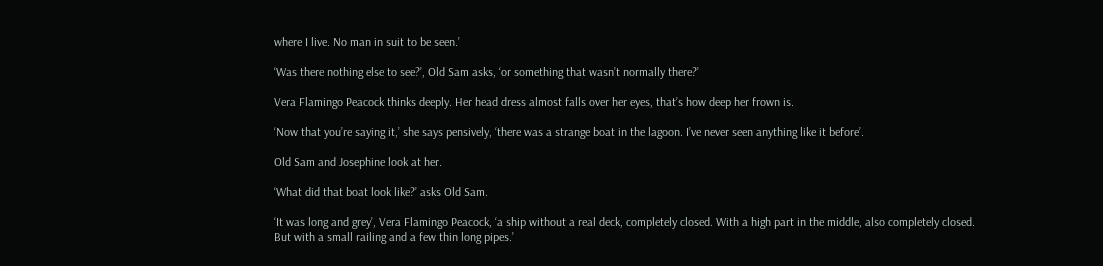where I live. No man in suit to be seen.’

‘Was there nothing else to see?’, Old Sam asks, ‘or something that wasn’t normally there?’

Vera Flamingo Peacock thinks deeply. Her head dress almost falls over her eyes, that’s how deep her frown is.

‘Now that you’re saying it,’ she says pensively, ‘there was a strange boat in the lagoon. I’ve never seen anything like it before’.

Old Sam and Josephine look at her.

‘What did that boat look like?’ asks Old Sam.

‘It was long and grey’, Vera Flamingo Peacock, ‘a ship without a real deck, completely closed. With a high part in the middle, also completely closed. But with a small railing and a few thin long pipes.’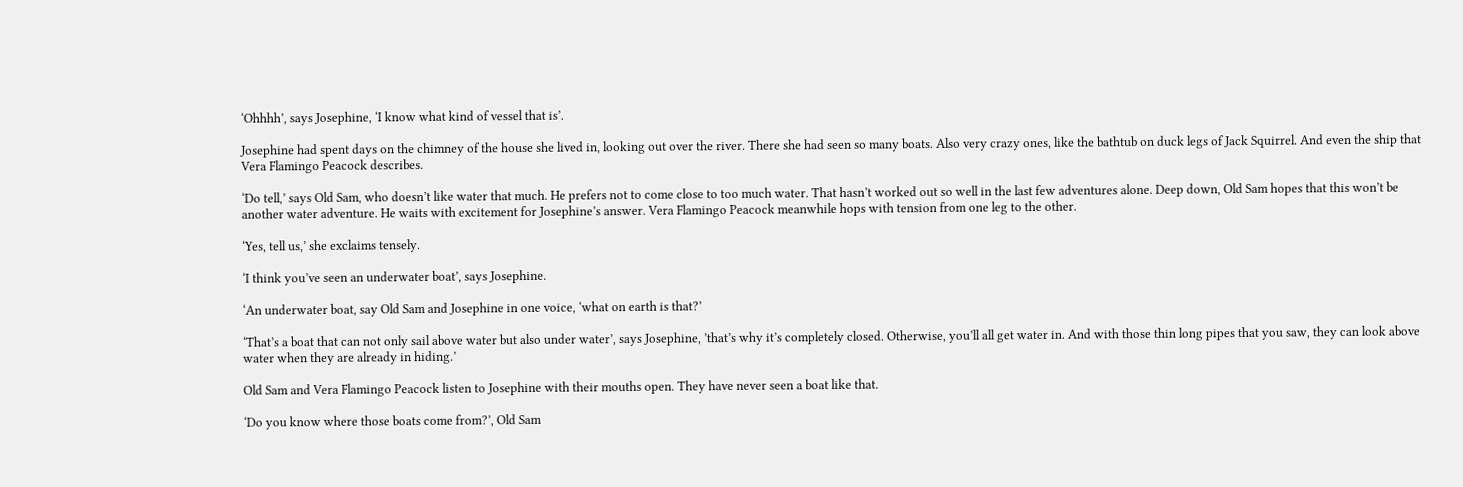‘Ohhhh’, says Josephine, ‘I know what kind of vessel that is’.

Josephine had spent days on the chimney of the house she lived in, looking out over the river. There she had seen so many boats. Also very crazy ones, like the bathtub on duck legs of Jack Squirrel. And even the ship that Vera Flamingo Peacock describes.

‘Do tell,’ says Old Sam, who doesn’t like water that much. He prefers not to come close to too much water. That hasn’t worked out so well in the last few adventures alone. Deep down, Old Sam hopes that this won’t be another water adventure. He waits with excitement for Josephine’s answer. Vera Flamingo Peacock meanwhile hops with tension from one leg to the other.

‘Yes, tell us,’ she exclaims tensely.

‘I think you’ve seen an underwater boat’, says Josephine.

‘An underwater boat, say Old Sam and Josephine in one voice, ‘what on earth is that?’

‘That’s a boat that can not only sail above water but also under water’, says Josephine, ’that’s why it’s completely closed. Otherwise, you’ll all get water in. And with those thin long pipes that you saw, they can look above water when they are already in hiding.’

Old Sam and Vera Flamingo Peacock listen to Josephine with their mouths open. They have never seen a boat like that.

‘Do you know where those boats come from?’, Old Sam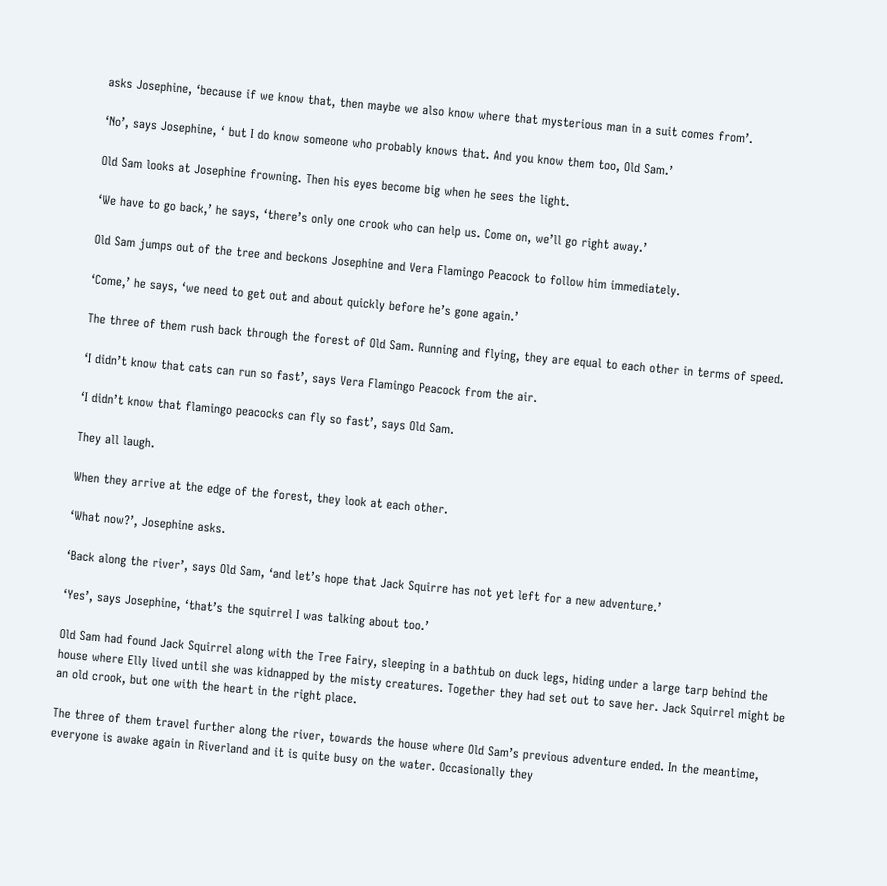asks Josephine, ‘because if we know that, then maybe we also know where that mysterious man in a suit comes from’.

‘No’, says Josephine, ‘ but I do know someone who probably knows that. And you know them too, Old Sam.’

Old Sam looks at Josephine frowning. Then his eyes become big when he sees the light.

‘We have to go back,’ he says, ‘there’s only one crook who can help us. Come on, we’ll go right away.’

Old Sam jumps out of the tree and beckons Josephine and Vera Flamingo Peacock to follow him immediately.

‘Come,’ he says, ‘we need to get out and about quickly before he’s gone again.’

The three of them rush back through the forest of Old Sam. Running and flying, they are equal to each other in terms of speed.

‘I didn’t know that cats can run so fast’, says Vera Flamingo Peacock from the air.

‘I didn’t know that flamingo peacocks can fly so fast’, says Old Sam.

They all laugh.

When they arrive at the edge of the forest, they look at each other.

‘What now?’, Josephine asks.

‘Back along the river’, says Old Sam, ‘and let’s hope that Jack Squirre has not yet left for a new adventure.’

‘Yes’, says Josephine, ‘that’s the squirrel I was talking about too.’

Old Sam had found Jack Squirrel along with the Tree Fairy, sleeping in a bathtub on duck legs, hiding under a large tarp behind the house where Elly lived until she was kidnapped by the misty creatures. Together they had set out to save her. Jack Squirrel might be an old crook, but one with the heart in the right place.

The three of them travel further along the river, towards the house where Old Sam’s previous adventure ended. In the meantime, everyone is awake again in Riverland and it is quite busy on the water. Occasionally they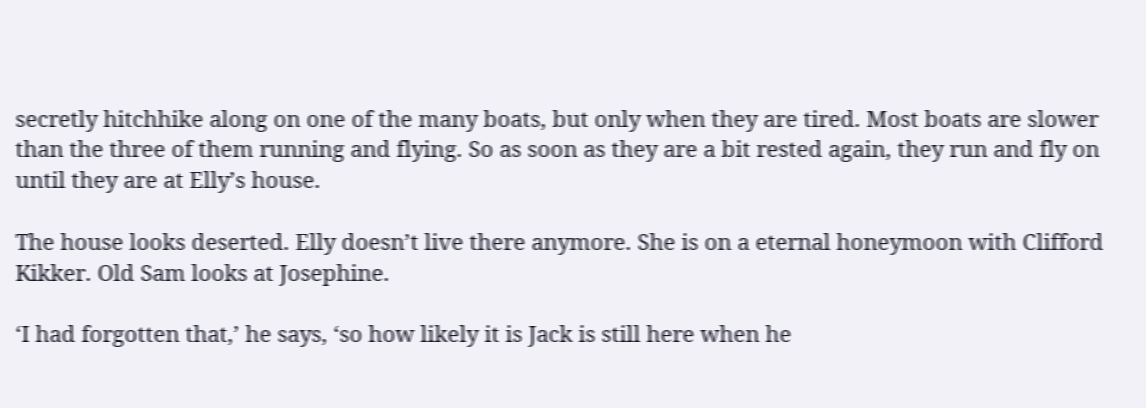secretly hitchhike along on one of the many boats, but only when they are tired. Most boats are slower than the three of them running and flying. So as soon as they are a bit rested again, they run and fly on until they are at Elly’s house.

The house looks deserted. Elly doesn’t live there anymore. She is on a eternal honeymoon with Clifford Kikker. Old Sam looks at Josephine.

‘I had forgotten that,’ he says, ‘so how likely it is Jack is still here when he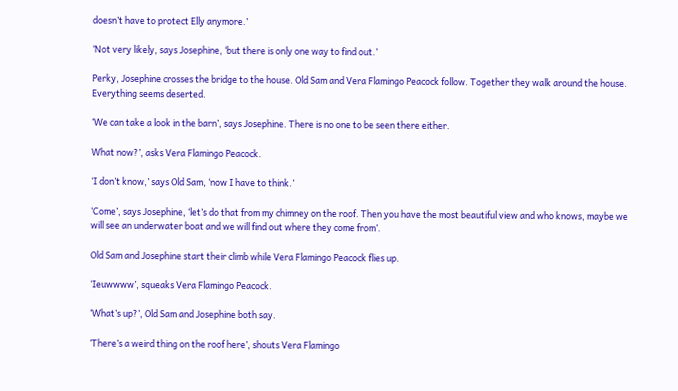doesn’t have to protect Elly anymore.’

‘Not very likely, says Josephine, ‘but there is only one way to find out.’

Perky, Josephine crosses the bridge to the house. Old Sam and Vera Flamingo Peacock follow. Together they walk around the house. Everything seems deserted.

‘We can take a look in the barn’, says Josephine. There is no one to be seen there either.

What now?’, asks Vera Flamingo Peacock.

‘I don’t know,’ says Old Sam, ‘now I have to think.’

‘Come’, says Josephine, ‘let’s do that from my chimney on the roof. Then you have the most beautiful view and who knows, maybe we will see an underwater boat and we will find out where they come from’.

Old Sam and Josephine start their climb while Vera Flamingo Peacock flies up.

‘Ieuwwww’, squeaks Vera Flamingo Peacock.

‘What’s up?’, Old Sam and Josephine both say.

‘There’s a weird thing on the roof here’, shouts Vera Flamingo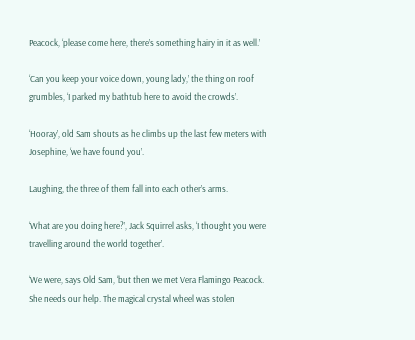Peacock, ‘please come here, there’s something hairy in it as well.’

‘Can you keep your voice down, young lady,’ the thing on roof grumbles, ‘I parked my bathtub here to avoid the crowds’.

‘Hooray’, old Sam shouts as he climbs up the last few meters with Josephine, ‘we have found you’.

Laughing, the three of them fall into each other’s arms.

‘What are you doing here?’, Jack Squirrel asks, ‘I thought you were travelling around the world together’.

‘We were, says Old Sam, ‘but then we met Vera Flamingo Peacock. She needs our help. The magical crystal wheel was stolen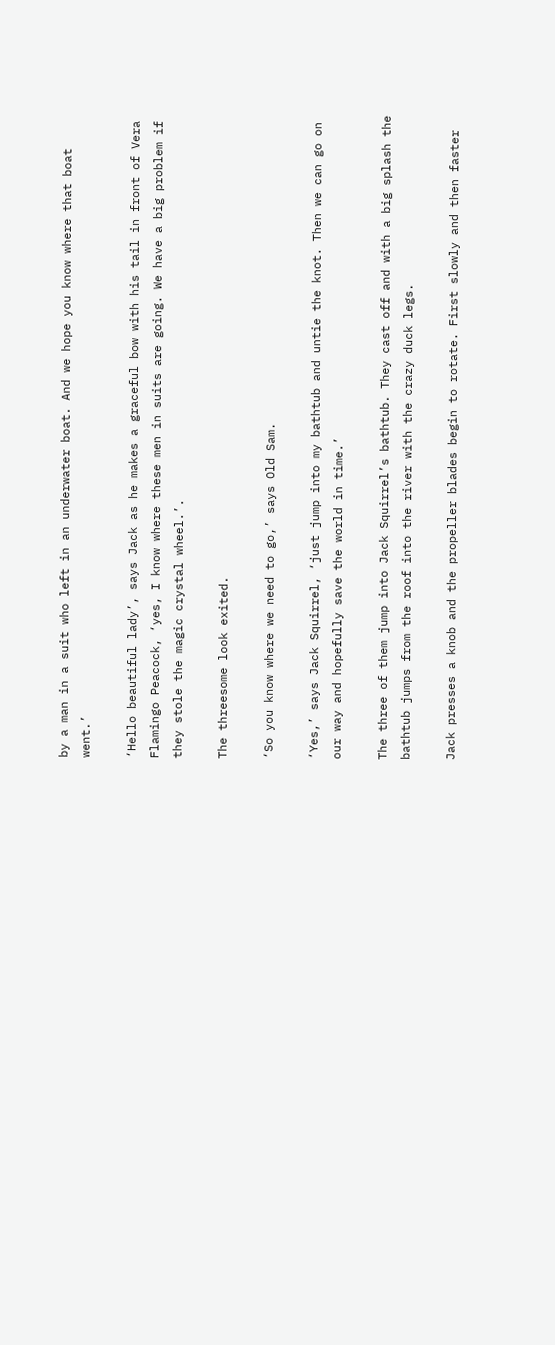by a man in a suit who left in an underwater boat. And we hope you know where that boat went.’

‘Hello beautiful lady’, says Jack as he makes a graceful bow with his tail in front of Vera Flamingo Peacock, ‘yes, I know where these men in suits are going. We have a big problem if they stole the magic crystal wheel.’.

The threesome look exited.

‘So you know where we need to go,’ says Old Sam.

‘Yes,’ says Jack Squirrel, ‘just jump into my bathtub and untie the knot. Then we can go on our way and hopefully save the world in time.’

The three of them jump into Jack Squirrel’s bathtub. They cast off and with a big splash the bathtub jumps from the roof into the river with the crazy duck legs.

Jack presses a knob and the propeller blades begin to rotate. First slowly and then faster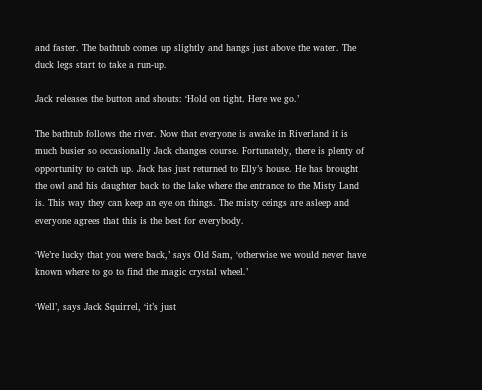and faster. The bathtub comes up slightly and hangs just above the water. The duck legs start to take a run-up.

Jack releases the button and shouts: ‘Hold on tight. Here we go.’

The bathtub follows the river. Now that everyone is awake in Riverland it is much busier so occasionally Jack changes course. Fortunately, there is plenty of opportunity to catch up. Jack has just returned to Elly’s house. He has brought the owl and his daughter back to the lake where the entrance to the Misty Land is. This way they can keep an eye on things. The misty ceings are asleep and everyone agrees that this is the best for everybody.

‘We’re lucky that you were back,’ says Old Sam, ‘otherwise we would never have known where to go to find the magic crystal wheel.’

‘Well’, says Jack Squirrel, ‘it’s just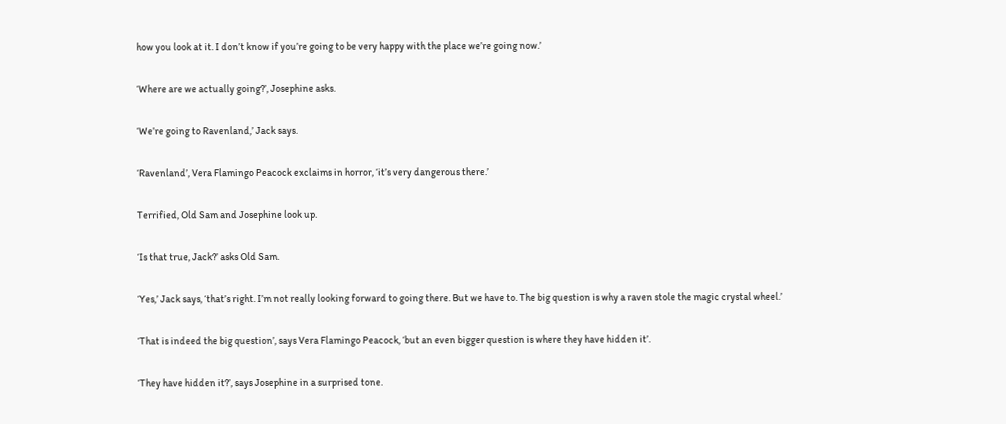how you look at it. I don’t know if you’re going to be very happy with the place we’re going now.’

‘Where are we actually going?’, Josephine asks.

‘We’re going to Ravenland,’ Jack says.

‘Ravenland’, Vera Flamingo Peacock exclaims in horror, ‘it’s very dangerous there.’

Terrified, Old Sam and Josephine look up.

‘Is that true, Jack?’ asks Old Sam.

‘Yes,’ Jack says, ‘that’s right. I’m not really looking forward to going there. But we have to. The big question is why a raven stole the magic crystal wheel.’

‘That is indeed the big question’, says Vera Flamingo Peacock, ‘but an even bigger question is where they have hidden it’.

‘They have hidden it?’, says Josephine in a surprised tone.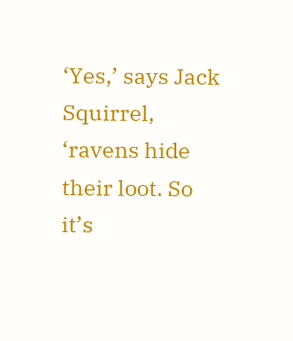‘Yes,’ says Jack Squirrel, ‘ravens hide their loot. So it’s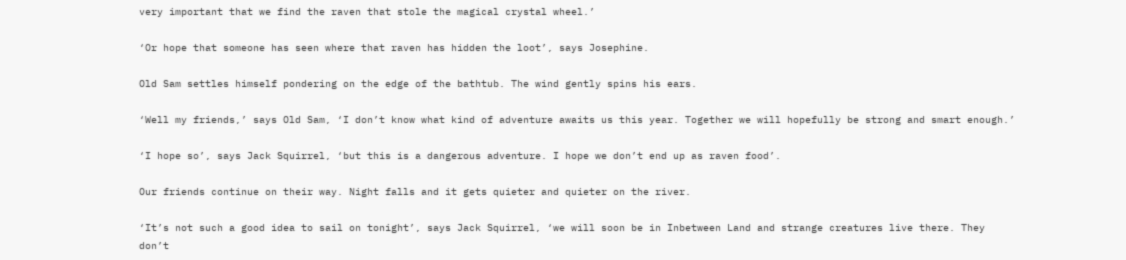very important that we find the raven that stole the magical crystal wheel.’

‘Or hope that someone has seen where that raven has hidden the loot’, says Josephine.

Old Sam settles himself pondering on the edge of the bathtub. The wind gently spins his ears.

‘Well my friends,’ says Old Sam, ‘I don’t know what kind of adventure awaits us this year. Together we will hopefully be strong and smart enough.’

‘I hope so’, says Jack Squirrel, ‘but this is a dangerous adventure. I hope we don’t end up as raven food’.

Our friends continue on their way. Night falls and it gets quieter and quieter on the river.

‘It’s not such a good idea to sail on tonight’, says Jack Squirrel, ‘we will soon be in Inbetween Land and strange creatures live there. They don’t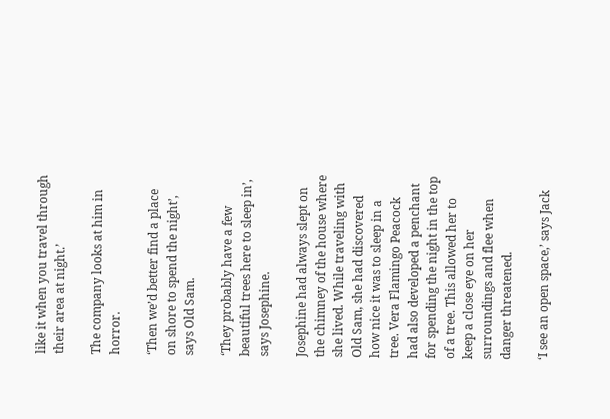like it when you travel through their area at night.’

The company looks at him in horror.

‘Then we’d better find a place on shore to spend the night’, says Old Sam.

‘They probably have a few beautiful trees here to sleep in’, says Josephine.

Josephine had always slept on the chimney of the house where she lived. While traveling with Old Sam, she had discovered how nice it was to sleep in a tree. Vera Flamingo Peacock had also developed a penchant for spending the night in the top of a tree. This allowed her to keep a close eye on her surroundings and flee when danger threatened.

‘I see an open space,’ says Jack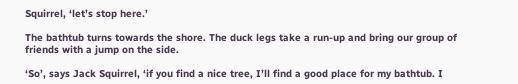Squirrel, ‘let’s stop here.’

The bathtub turns towards the shore. The duck legs take a run-up and bring our group of friends with a jump on the side.

‘So’, says Jack Squirrel, ‘if you find a nice tree, I’ll find a good place for my bathtub. I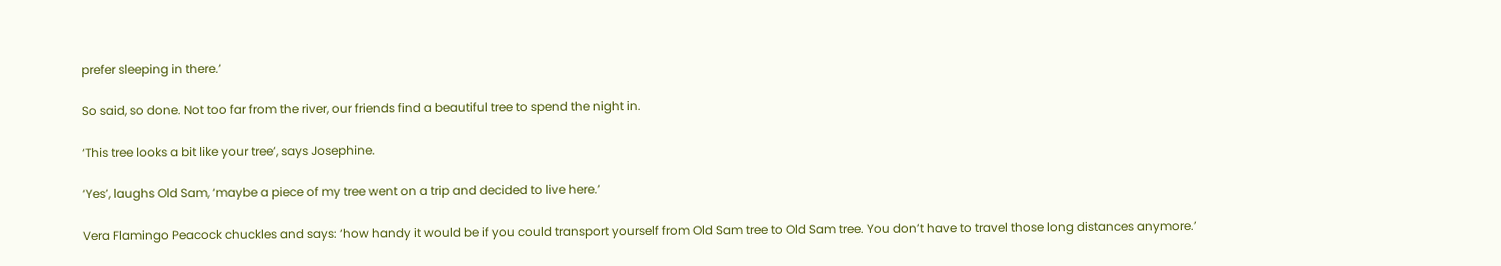prefer sleeping in there.’

So said, so done. Not too far from the river, our friends find a beautiful tree to spend the night in.

‘This tree looks a bit like your tree’, says Josephine.

‘Yes’, laughs Old Sam, ‘maybe a piece of my tree went on a trip and decided to live here.’

Vera Flamingo Peacock chuckles and says: ‘how handy it would be if you could transport yourself from Old Sam tree to Old Sam tree. You don’t have to travel those long distances anymore.’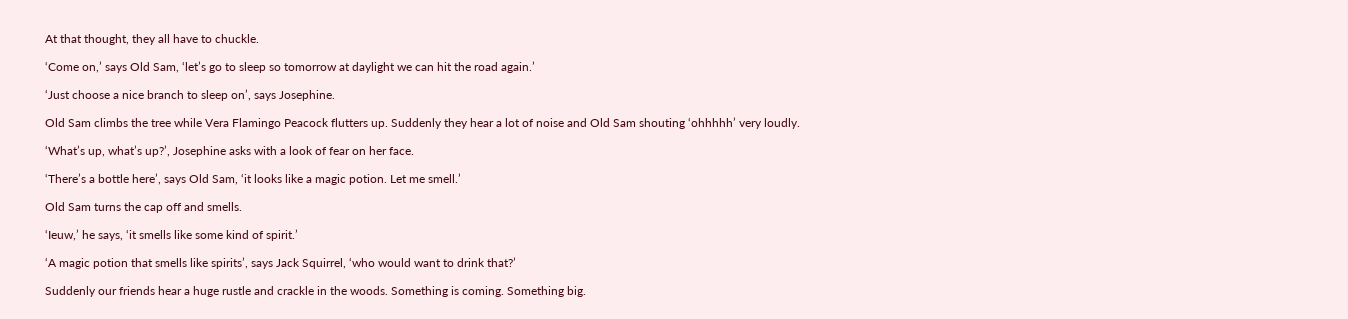At that thought, they all have to chuckle.

‘Come on,’ says Old Sam, ‘let’s go to sleep so tomorrow at daylight we can hit the road again.’

‘Just choose a nice branch to sleep on’, says Josephine.

Old Sam climbs the tree while Vera Flamingo Peacock flutters up. Suddenly they hear a lot of noise and Old Sam shouting ‘ohhhhh’ very loudly.

‘What’s up, what’s up?’, Josephine asks with a look of fear on her face.

‘There’s a bottle here’, says Old Sam, ‘it looks like a magic potion. Let me smell.’

Old Sam turns the cap off and smells.

‘Ieuw,’ he says, ‘it smells like some kind of spirit.’

‘A magic potion that smells like spirits’, says Jack Squirrel, ‘who would want to drink that?’

Suddenly our friends hear a huge rustle and crackle in the woods. Something is coming. Something big.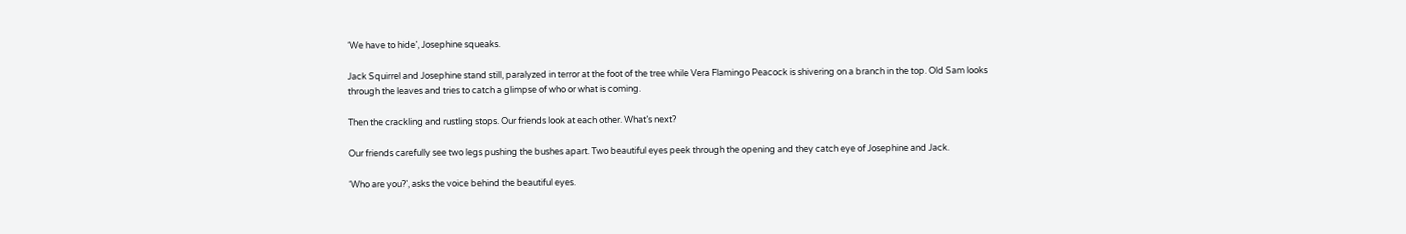‘We have to hide’, Josephine squeaks.

Jack Squirrel and Josephine stand still, paralyzed in terror at the foot of the tree while Vera Flamingo Peacock is shivering on a branch in the top. Old Sam looks through the leaves and tries to catch a glimpse of who or what is coming.

Then the crackling and rustling stops. Our friends look at each other. What’s next?

Our friends carefully see two legs pushing the bushes apart. Two beautiful eyes peek through the opening and they catch eye of Josephine and Jack.

‘Who are you?’, asks the voice behind the beautiful eyes.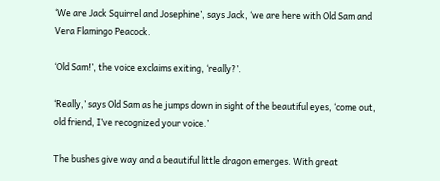‘We are Jack Squirrel and Josephine’, says Jack, ‘we are here with Old Sam and Vera Flamingo Peacock.

‘Old Sam!’, the voice exclaims exiting, ‘really?’.

‘Really,’ says Old Sam as he jumps down in sight of the beautiful eyes, ‘come out, old friend, I’ve recognized your voice.’

The bushes give way and a beautiful little dragon emerges. With great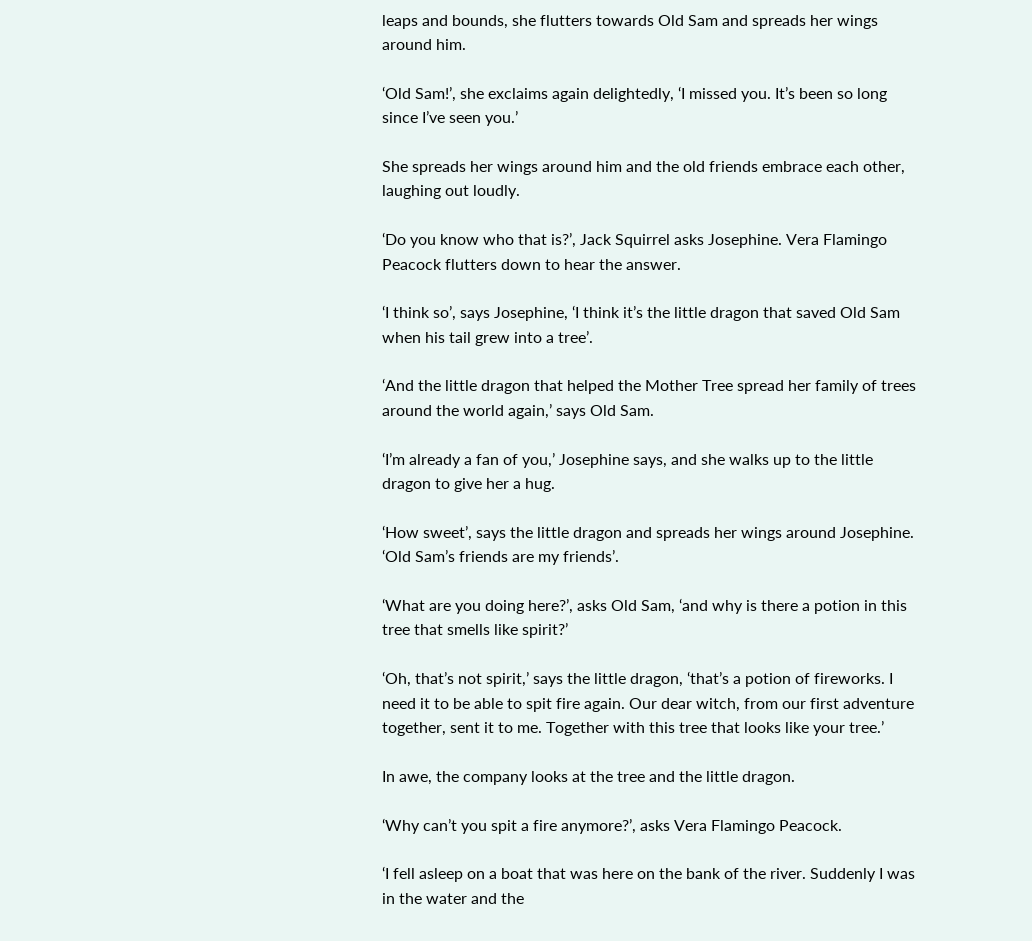leaps and bounds, she flutters towards Old Sam and spreads her wings around him.

‘Old Sam!’, she exclaims again delightedly, ‘I missed you. It’s been so long since I’ve seen you.’

She spreads her wings around him and the old friends embrace each other, laughing out loudly.

‘Do you know who that is?’, Jack Squirrel asks Josephine. Vera Flamingo Peacock flutters down to hear the answer.

‘I think so’, says Josephine, ‘I think it’s the little dragon that saved Old Sam when his tail grew into a tree’.

‘And the little dragon that helped the Mother Tree spread her family of trees around the world again,’ says Old Sam.

‘I’m already a fan of you,’ Josephine says, and she walks up to the little dragon to give her a hug.

‘How sweet’, says the little dragon and spreads her wings around Josephine. ‘Old Sam’s friends are my friends’.

‘What are you doing here?’, asks Old Sam, ‘and why is there a potion in this tree that smells like spirit?’

‘Oh, that’s not spirit,’ says the little dragon, ‘that’s a potion of fireworks. I need it to be able to spit fire again. Our dear witch, from our first adventure together, sent it to me. Together with this tree that looks like your tree.’

In awe, the company looks at the tree and the little dragon.

‘Why can’t you spit a fire anymore?’, asks Vera Flamingo Peacock.

‘I fell asleep on a boat that was here on the bank of the river. Suddenly I was in the water and the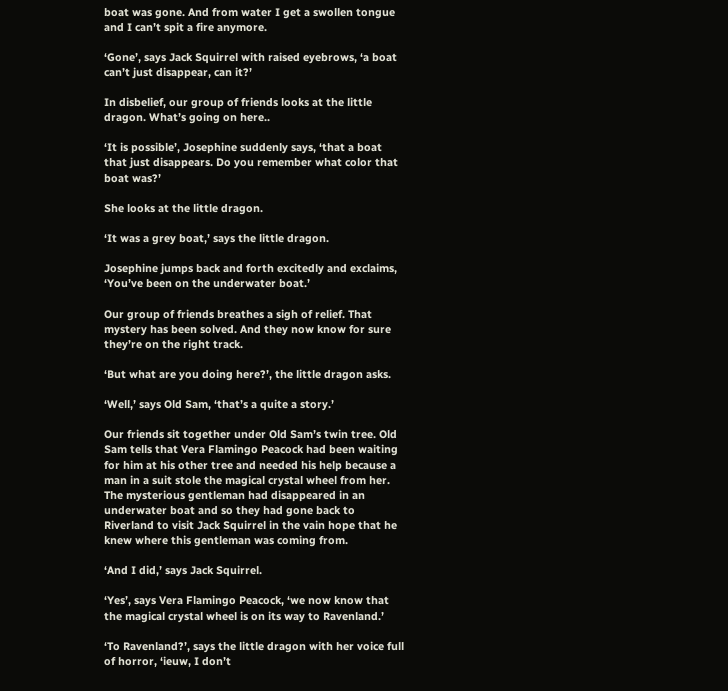boat was gone. And from water I get a swollen tongue and I can’t spit a fire anymore.

‘Gone’, says Jack Squirrel with raised eyebrows, ‘a boat can’t just disappear, can it?’

In disbelief, our group of friends looks at the little dragon. What’s going on here..

‘It is possible’, Josephine suddenly says, ‘that a boat that just disappears. Do you remember what color that boat was?’

She looks at the little dragon.

‘It was a grey boat,’ says the little dragon.

Josephine jumps back and forth excitedly and exclaims, ‘You’ve been on the underwater boat.’

Our group of friends breathes a sigh of relief. That mystery has been solved. And they now know for sure they’re on the right track.

‘But what are you doing here?’, the little dragon asks.

‘Well,’ says Old Sam, ‘that’s a quite a story.’

Our friends sit together under Old Sam’s twin tree. Old Sam tells that Vera Flamingo Peacock had been waiting for him at his other tree and needed his help because a man in a suit stole the magical crystal wheel from her. The mysterious gentleman had disappeared in an underwater boat and so they had gone back to Riverland to visit Jack Squirrel in the vain hope that he knew where this gentleman was coming from.

‘And I did,’ says Jack Squirrel.

‘Yes’, says Vera Flamingo Peacock, ‘we now know that the magical crystal wheel is on its way to Ravenland.’

‘To Ravenland?’, says the little dragon with her voice full of horror, ‘ieuw, I don’t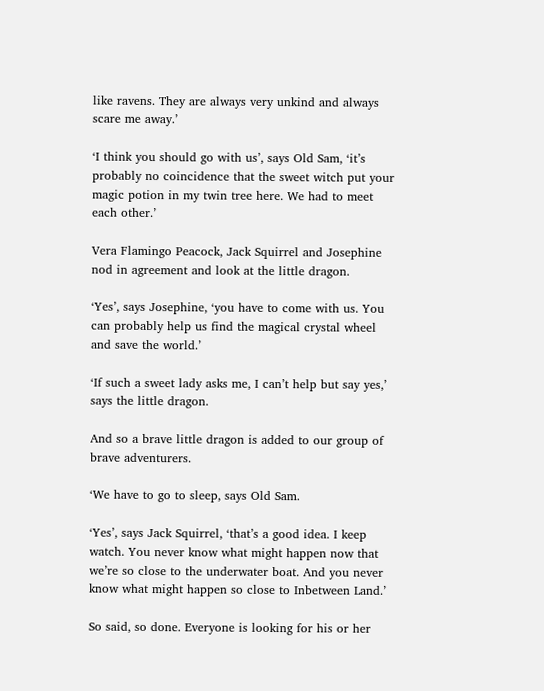like ravens. They are always very unkind and always scare me away.’

‘I think you should go with us’, says Old Sam, ‘it’s probably no coincidence that the sweet witch put your magic potion in my twin tree here. We had to meet each other.’

Vera Flamingo Peacock, Jack Squirrel and Josephine nod in agreement and look at the little dragon.

‘Yes’, says Josephine, ‘you have to come with us. You can probably help us find the magical crystal wheel and save the world.’

‘If such a sweet lady asks me, I can’t help but say yes,’ says the little dragon.

And so a brave little dragon is added to our group of brave adventurers.

‘We have to go to sleep, says Old Sam.

‘Yes’, says Jack Squirrel, ‘that’s a good idea. I keep watch. You never know what might happen now that we’re so close to the underwater boat. And you never know what might happen so close to Inbetween Land.’

So said, so done. Everyone is looking for his or her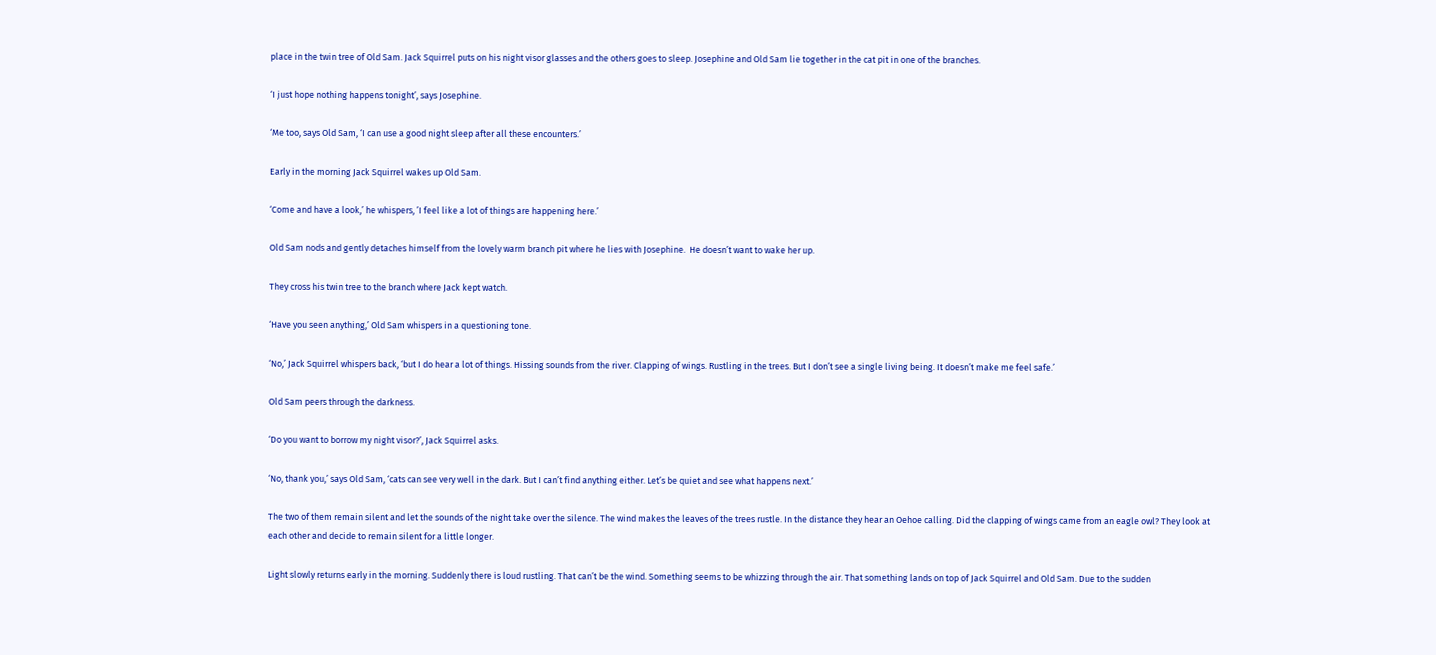place in the twin tree of Old Sam. Jack Squirrel puts on his night visor glasses and the others goes to sleep. Josephine and Old Sam lie together in the cat pit in one of the branches.

‘I just hope nothing happens tonight’, says Josephine.

‘Me too, says Old Sam, ‘I can use a good night sleep after all these encounters.’

Early in the morning Jack Squirrel wakes up Old Sam.

‘Come and have a look,’ he whispers, ’I feel like a lot of things are happening here.’

Old Sam nods and gently detaches himself from the lovely warm branch pit where he lies with Josephine.  He doesn’t want to wake her up.

They cross his twin tree to the branch where Jack kept watch.

‘Have you seen anything,’ Old Sam whispers in a questioning tone.

‘No,’ Jack Squirrel whispers back, ‘but I do hear a lot of things. Hissing sounds from the river. Clapping of wings. Rustling in the trees. But I don’t see a single living being. It doesn’t make me feel safe.’

Old Sam peers through the darkness.

‘Do you want to borrow my night visor?’, Jack Squirrel asks.

‘No, thank you,’ says Old Sam, ‘cats can see very well in the dark. But I can’t find anything either. Let’s be quiet and see what happens next.’

The two of them remain silent and let the sounds of the night take over the silence. The wind makes the leaves of the trees rustle. In the distance they hear an Oehoe calling. Did the clapping of wings came from an eagle owl? They look at each other and decide to remain silent for a little longer.

Light slowly returns early in the morning. Suddenly there is loud rustling. That can’t be the wind. Something seems to be whizzing through the air. That something lands on top of Jack Squirrel and Old Sam. Due to the sudden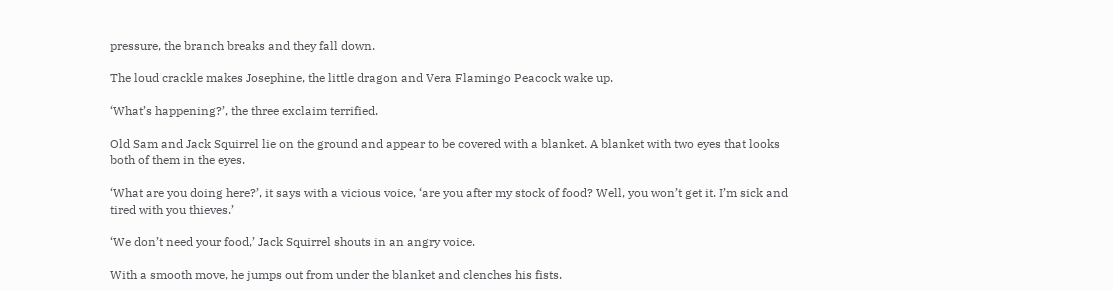pressure, the branch breaks and they fall down.

The loud crackle makes Josephine, the little dragon and Vera Flamingo Peacock wake up.

‘What’s happening?’, the three exclaim terrified.

Old Sam and Jack Squirrel lie on the ground and appear to be covered with a blanket. A blanket with two eyes that looks both of them in the eyes.

‘What are you doing here?’, it says with a vicious voice, ‘are you after my stock of food? Well, you won’t get it. I’m sick and tired with you thieves.’

‘We don’t need your food,’ Jack Squirrel shouts in an angry voice.

With a smooth move, he jumps out from under the blanket and clenches his fists.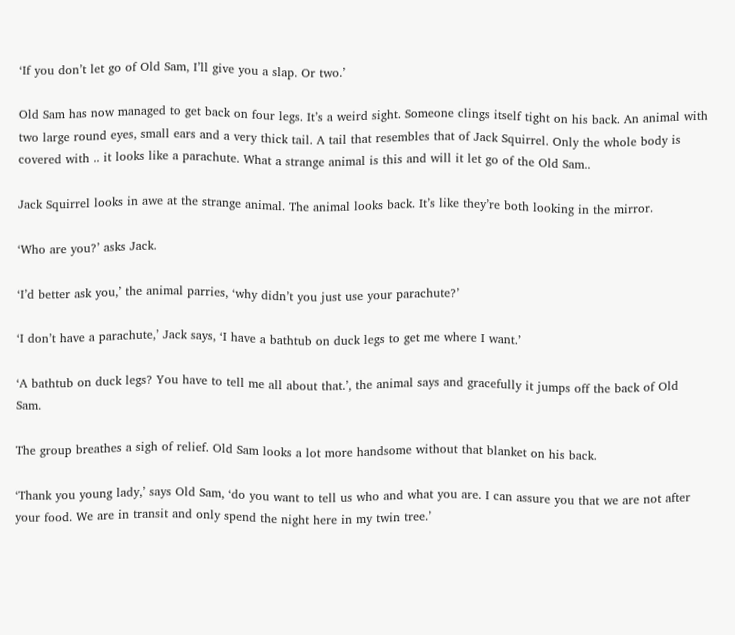‘If you don’t let go of Old Sam, I’ll give you a slap. Or two.’

Old Sam has now managed to get back on four legs. It’s a weird sight. Someone clings itself tight on his back. An animal with two large round eyes, small ears and a very thick tail. A tail that resembles that of Jack Squirrel. Only the whole body is covered with .. it looks like a parachute. What a strange animal is this and will it let go of the Old Sam..

Jack Squirrel looks in awe at the strange animal. The animal looks back. It’s like they’re both looking in the mirror.

‘Who are you?’ asks Jack.

‘I’d better ask you,’ the animal parries, ‘why didn’t you just use your parachute?’

‘I don’t have a parachute,’ Jack says, ‘I have a bathtub on duck legs to get me where I want.’

‘A bathtub on duck legs? You have to tell me all about that.’, the animal says and gracefully it jumps off the back of Old Sam.

The group breathes a sigh of relief. Old Sam looks a lot more handsome without that blanket on his back.

‘Thank you young lady,’ says Old Sam, ‘do you want to tell us who and what you are. I can assure you that we are not after your food. We are in transit and only spend the night here in my twin tree.’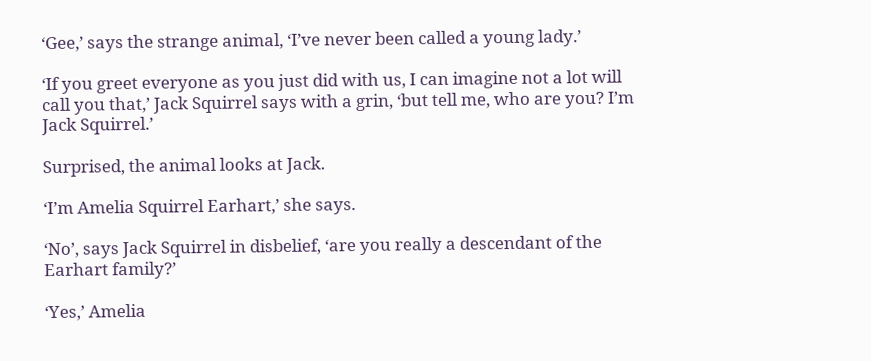‘Gee,’ says the strange animal, ‘I’ve never been called a young lady.’

‘If you greet everyone as you just did with us, I can imagine not a lot will call you that,’ Jack Squirrel says with a grin, ‘but tell me, who are you? I’m Jack Squirrel.’

Surprised, the animal looks at Jack.

‘I’m Amelia Squirrel Earhart,’ she says.

‘No’, says Jack Squirrel in disbelief, ‘are you really a descendant of the Earhart family?’

‘Yes,’ Amelia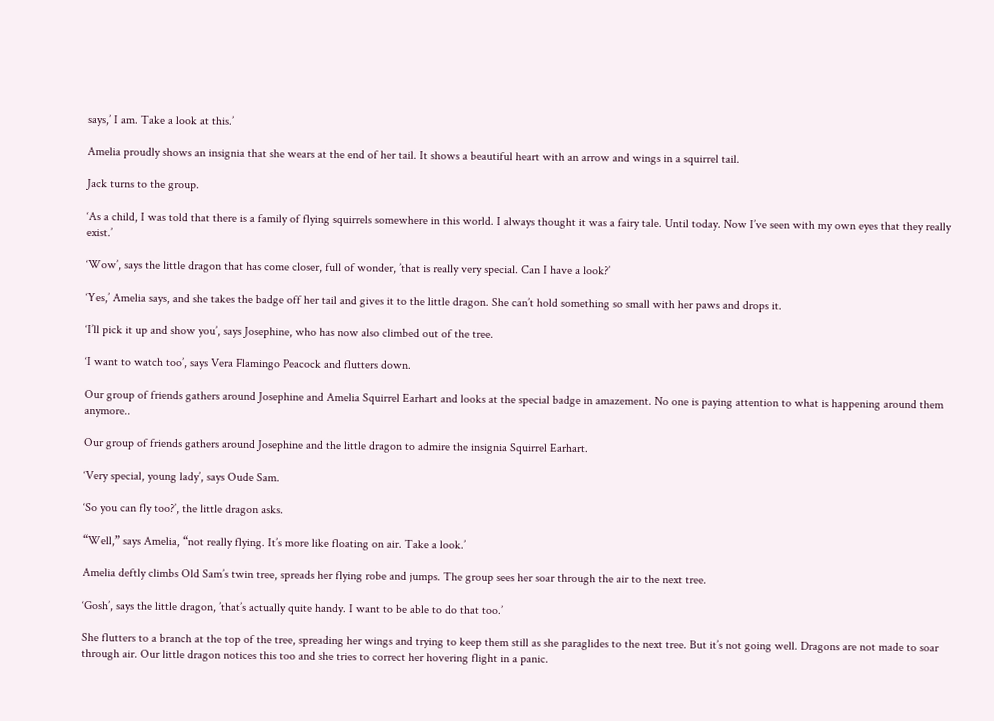says,’ I am. Take a look at this.’

Amelia proudly shows an insignia that she wears at the end of her tail. It shows a beautiful heart with an arrow and wings in a squirrel tail.

Jack turns to the group.

‘As a child, I was told that there is a family of flying squirrels somewhere in this world. I always thought it was a fairy tale. Until today. Now I’ve seen with my own eyes that they really exist.’

‘Wow’, says the little dragon that has come closer, full of wonder, ’that is really very special. Can I have a look?’

‘Yes,’ Amelia says, and she takes the badge off her tail and gives it to the little dragon. She can’t hold something so small with her paws and drops it.

‘I’ll pick it up and show you’, says Josephine, who has now also climbed out of the tree.

‘I want to watch too’, says Vera Flamingo Peacock and flutters down.

Our group of friends gathers around Josephine and Amelia Squirrel Earhart and looks at the special badge in amazement. No one is paying attention to what is happening around them anymore..

Our group of friends gathers around Josephine and the little dragon to admire the insignia Squirrel Earhart.

‘Very special, young lady’, says Oude Sam.

‘So you can fly too?’, the little dragon asks.

“Well,” says Amelia, “not really flying. It’s more like floating on air. Take a look.’

Amelia deftly climbs Old Sam’s twin tree, spreads her flying robe and jumps. The group sees her soar through the air to the next tree.

‘Gosh’, says the little dragon, ’that’s actually quite handy. I want to be able to do that too.’

She flutters to a branch at the top of the tree, spreading her wings and trying to keep them still as she paraglides to the next tree. But it’s not going well. Dragons are not made to soar through air. Our little dragon notices this too and she tries to correct her hovering flight in a panic.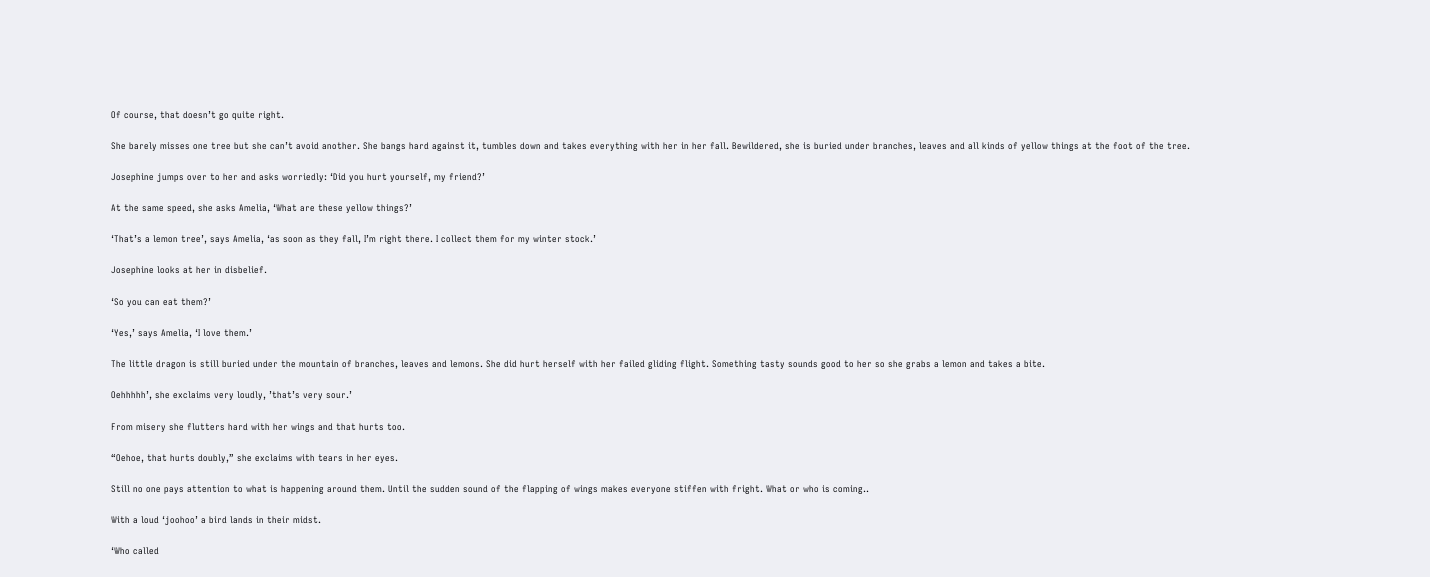Of course, that doesn’t go quite right.

She barely misses one tree but she can’t avoid another. She bangs hard against it, tumbles down and takes everything with her in her fall. Bewildered, she is buried under branches, leaves and all kinds of yellow things at the foot of the tree.

Josephine jumps over to her and asks worriedly: ‘Did you hurt yourself, my friend?’

At the same speed, she asks Amelia, ‘What are these yellow things?’

‘That’s a lemon tree’, says Amelia, ‘as soon as they fall, I’m right there. I collect them for my winter stock.’

Josephine looks at her in disbelief.

‘So you can eat them?’

‘Yes,’ says Amelia, ‘I love them.’

The little dragon is still buried under the mountain of branches, leaves and lemons. She did hurt herself with her failed gliding flight. Something tasty sounds good to her so she grabs a lemon and takes a bite.

Oehhhhh’, she exclaims very loudly, ’that’s very sour.’

From misery she flutters hard with her wings and that hurts too.

“Oehoe, that hurts doubly,” she exclaims with tears in her eyes.

Still no one pays attention to what is happening around them. Until the sudden sound of the flapping of wings makes everyone stiffen with fright. What or who is coming..

With a loud ‘joohoo’ a bird lands in their midst.

‘Who called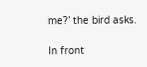me?’ the bird asks.

In front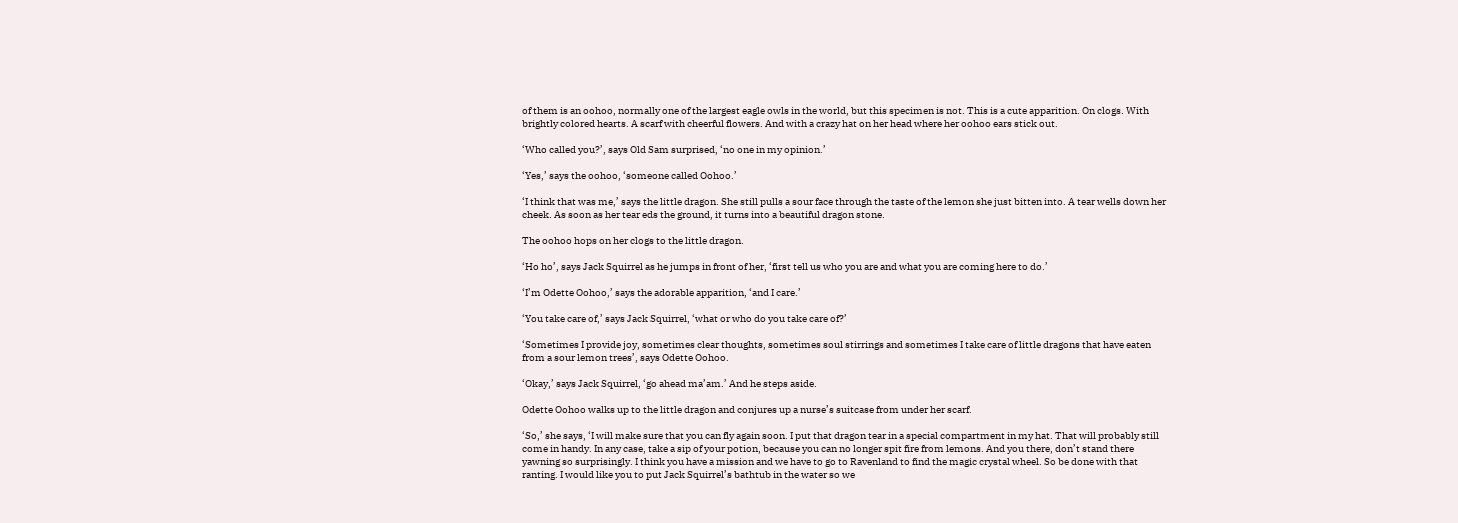of them is an oohoo, normally one of the largest eagle owls in the world, but this specimen is not. This is a cute apparition. On clogs. With brightly colored hearts. A scarf with cheerful flowers. And with a crazy hat on her head where her oohoo ears stick out.

‘Who called you?’, says Old Sam surprised, ‘no one in my opinion.’

‘Yes,’ says the oohoo, ‘someone called Oohoo.’

‘I think that was me,’ says the little dragon. She still pulls a sour face through the taste of the lemon she just bitten into. A tear wells down her cheek. As soon as her tear eds the ground, it turns into a beautiful dragon stone.

The oohoo hops on her clogs to the little dragon.

‘Ho ho’, says Jack Squirrel as he jumps in front of her, ‘first tell us who you are and what you are coming here to do.’

‘I’m Odette Oohoo,’ says the adorable apparition, ‘and I care.’

‘You take care of,’ says Jack Squirrel, ‘what or who do you take care of?’

‘Sometimes I provide joy, sometimes clear thoughts, sometimes soul stirrings and sometimes I take care of little dragons that have eaten from a sour lemon trees’, says Odette Oohoo.

‘Okay,’ says Jack Squirrel, ‘go ahead ma’am.’ And he steps aside.

Odette Oohoo walks up to the little dragon and conjures up a nurse’s suitcase from under her scarf.

‘So,’ she says, ‘I will make sure that you can fly again soon. I put that dragon tear in a special compartment in my hat. That will probably still come in handy. In any case, take a sip of your potion, because you can no longer spit fire from lemons. And you there, don’t stand there yawning so surprisingly. I think you have a mission and we have to go to Ravenland to find the magic crystal wheel. So be done with that ranting. I would like you to put Jack Squirrel’s bathtub in the water so we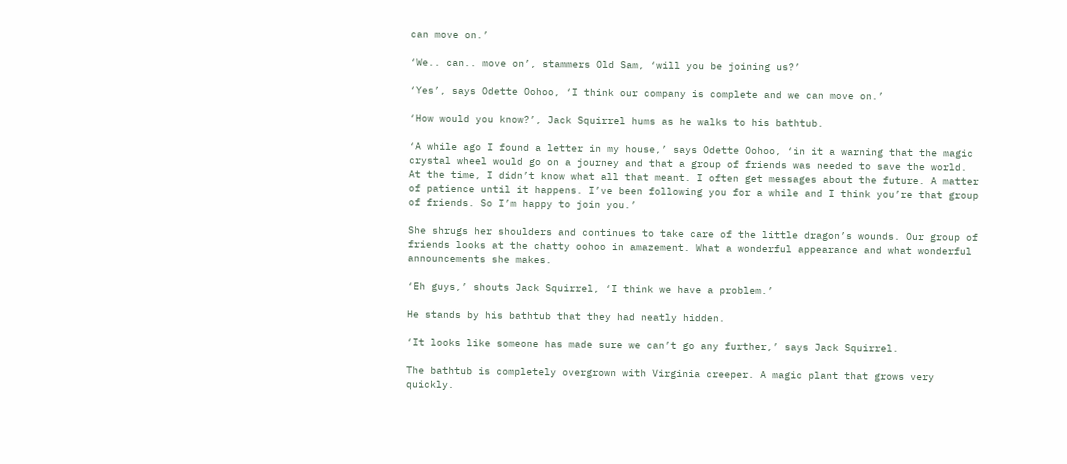can move on.’

‘We.. can.. move on’, stammers Old Sam, ‘will you be joining us?’

‘Yes’, says Odette Oohoo, ‘I think our company is complete and we can move on.’

‘How would you know?’, Jack Squirrel hums as he walks to his bathtub.

‘A while ago I found a letter in my house,’ says Odette Oohoo, ‘in it a warning that the magic crystal wheel would go on a journey and that a group of friends was needed to save the world. At the time, I didn’t know what all that meant. I often get messages about the future. A matter of patience until it happens. I’ve been following you for a while and I think you’re that group of friends. So I’m happy to join you.’

She shrugs her shoulders and continues to take care of the little dragon’s wounds. Our group of friends looks at the chatty oohoo in amazement. What a wonderful appearance and what wonderful announcements she makes.

‘Eh guys,’ shouts Jack Squirrel, ‘I think we have a problem.’

He stands by his bathtub that they had neatly hidden.

‘It looks like someone has made sure we can’t go any further,’ says Jack Squirrel.

The bathtub is completely overgrown with Virginia creeper. A magic plant that grows very quickly.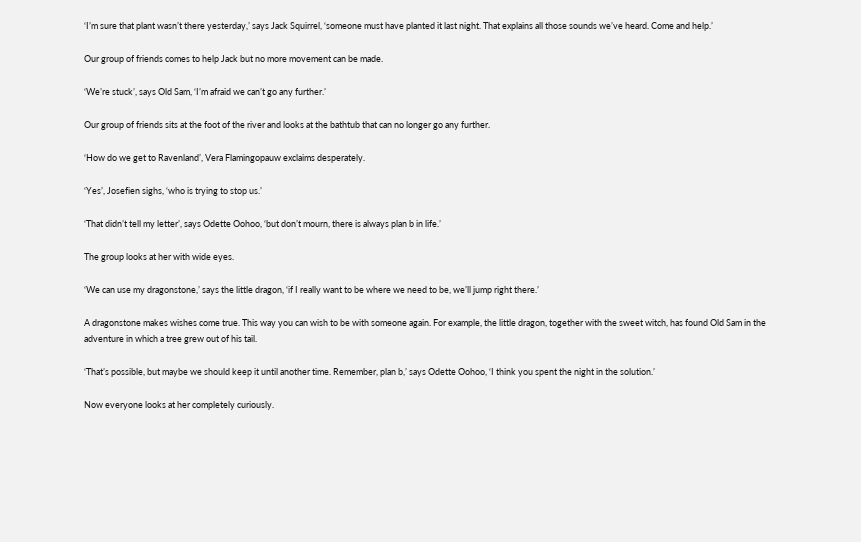‘I’m sure that plant wasn’t there yesterday,’ says Jack Squirrel, ‘someone must have planted it last night. That explains all those sounds we’ve heard. Come and help.’

Our group of friends comes to help Jack but no more movement can be made.

‘We’re stuck’, says Old Sam, ‘I’m afraid we can’t go any further.’

Our group of friends sits at the foot of the river and looks at the bathtub that can no longer go any further.

‘How do we get to Ravenland’, Vera Flamingopauw exclaims desperately.

‘Yes’, Josefien sighs, ‘who is trying to stop us.’

‘That didn’t tell my letter’, says Odette Oohoo, ‘but don’t mourn, there is always plan b in life.’

The group looks at her with wide eyes.

‘We can use my dragonstone,’ says the little dragon, ‘if I really want to be where we need to be, we’ll jump right there.’

A dragonstone makes wishes come true. This way you can wish to be with someone again. For example, the little dragon, together with the sweet witch, has found Old Sam in the adventure in which a tree grew out of his tail.

‘That’s possible, but maybe we should keep it until another time. Remember, plan b,’ says Odette Oohoo, ‘I think you spent the night in the solution.’

Now everyone looks at her completely curiously.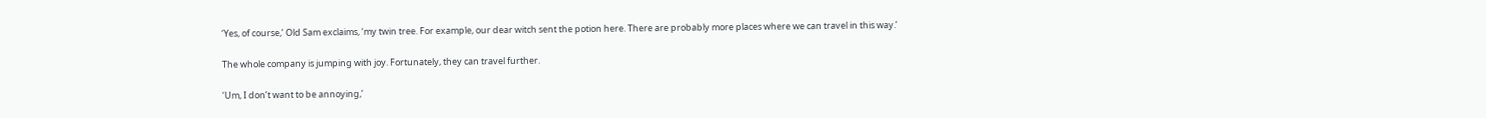‘Yes, of course,’ Old Sam exclaims, ‘my twin tree. For example, our dear witch sent the potion here. There are probably more places where we can travel in this way.’

The whole company is jumping with joy. Fortunately, they can travel further.

‘Um, I don’t want to be annoying,’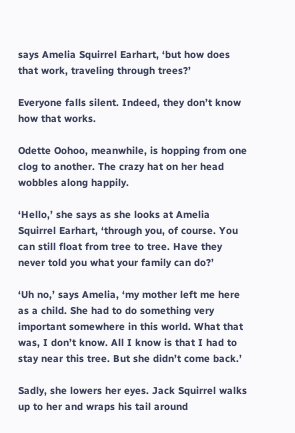says Amelia Squirrel Earhart, ‘but how does that work, traveling through trees?’

Everyone falls silent. Indeed, they don’t know how that works.

Odette Oohoo, meanwhile, is hopping from one clog to another. The crazy hat on her head wobbles along happily.

‘Hello,’ she says as she looks at Amelia Squirrel Earhart, ‘through you, of course. You can still float from tree to tree. Have they never told you what your family can do?’

‘Uh no,’ says Amelia, ‘my mother left me here as a child. She had to do something very important somewhere in this world. What that was, I don’t know. All I know is that I had to stay near this tree. But she didn’t come back.’

Sadly, she lowers her eyes. Jack Squirrel walks up to her and wraps his tail around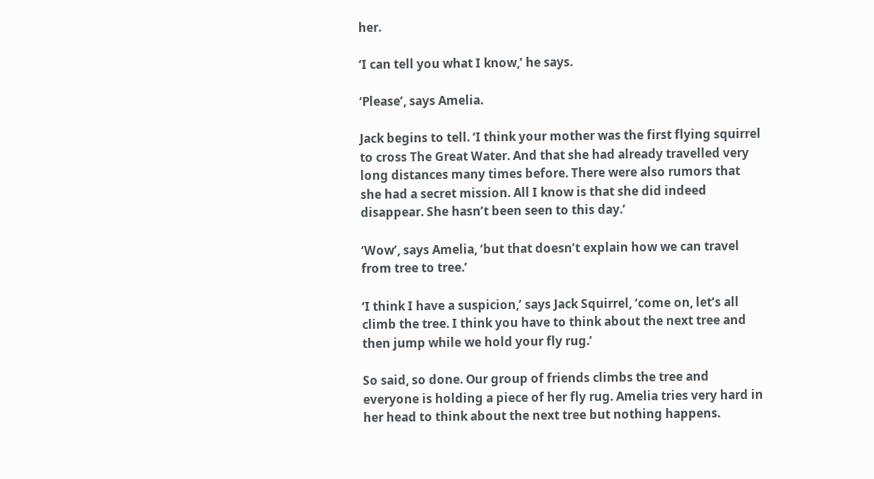her.

‘I can tell you what I know,’ he says.

‘Please’, says Amelia.

Jack begins to tell. ‘I think your mother was the first flying squirrel to cross The Great Water. And that she had already travelled very long distances many times before. There were also rumors that she had a secret mission. All I know is that she did indeed disappear. She hasn’t been seen to this day.’

‘Wow’, says Amelia, ‘but that doesn’t explain how we can travel from tree to tree.’

‘I think I have a suspicion,’ says Jack Squirrel, ‘come on, let’s all climb the tree. I think you have to think about the next tree and then jump while we hold your fly rug.’

So said, so done. Our group of friends climbs the tree and everyone is holding a piece of her fly rug. Amelia tries very hard in her head to think about the next tree but nothing happens.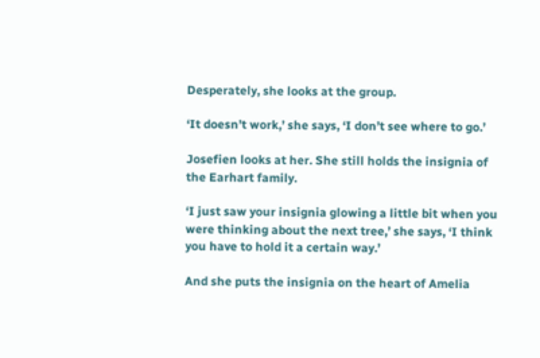Desperately, she looks at the group.

‘It doesn’t work,’ she says, ‘I don’t see where to go.’

Josefien looks at her. She still holds the insignia of the Earhart family.

‘I just saw your insignia glowing a little bit when you were thinking about the next tree,’ she says, ‘I think you have to hold it a certain way.’

And she puts the insignia on the heart of Amelia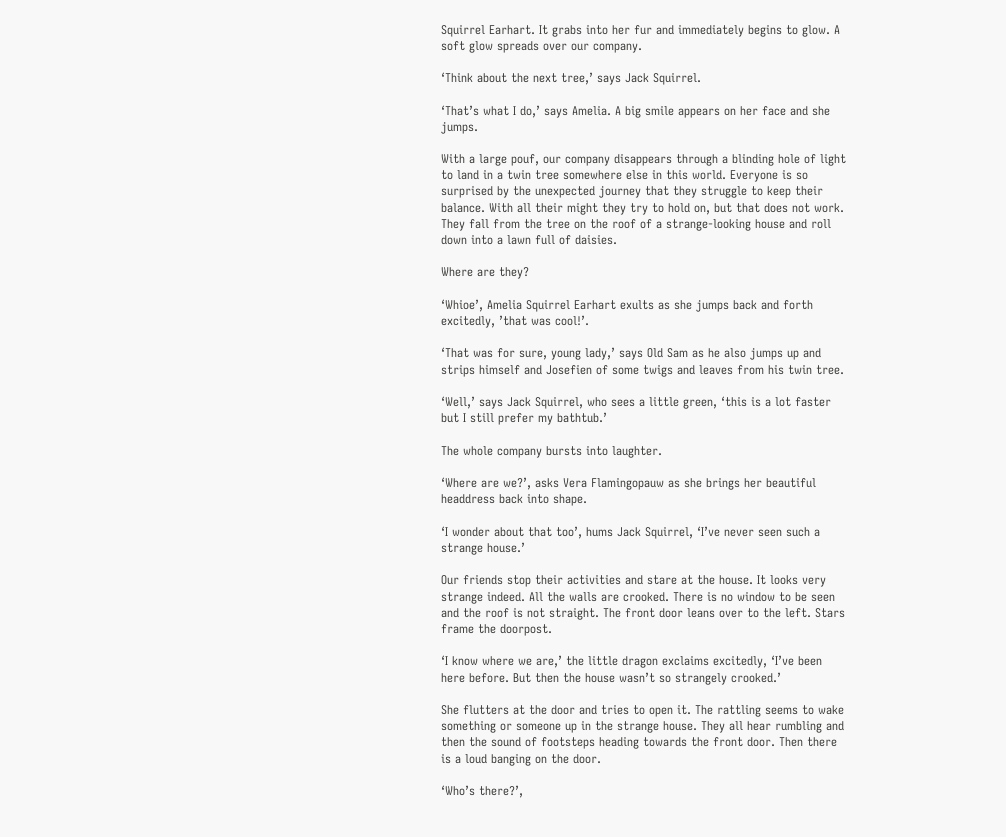Squirrel Earhart. It grabs into her fur and immediately begins to glow. A soft glow spreads over our company.

‘Think about the next tree,’ says Jack Squirrel.

‘That’s what I do,’ says Amelia. A big smile appears on her face and she jumps.

With a large pouf, our company disappears through a blinding hole of light to land in a twin tree somewhere else in this world. Everyone is so surprised by the unexpected journey that they struggle to keep their balance. With all their might they try to hold on, but that does not work. They fall from the tree on the roof of a strange-looking house and roll down into a lawn full of daisies.

Where are they?

‘Whioe’, Amelia Squirrel Earhart exults as she jumps back and forth excitedly, ’that was cool!’.

‘That was for sure, young lady,’ says Old Sam as he also jumps up and strips himself and Josefien of some twigs and leaves from his twin tree.

‘Well,’ says Jack Squirrel, who sees a little green, ‘this is a lot faster but I still prefer my bathtub.’

The whole company bursts into laughter.

‘Where are we?’, asks Vera Flamingopauw as she brings her beautiful headdress back into shape.

‘I wonder about that too’, hums Jack Squirrel, ‘I’ve never seen such a strange house.’

Our friends stop their activities and stare at the house. It looks very strange indeed. All the walls are crooked. There is no window to be seen and the roof is not straight. The front door leans over to the left. Stars frame the doorpost.

‘I know where we are,’ the little dragon exclaims excitedly, ‘I’ve been here before. But then the house wasn’t so strangely crooked.’

She flutters at the door and tries to open it. The rattling seems to wake something or someone up in the strange house. They all hear rumbling and then the sound of footsteps heading towards the front door. Then there is a loud banging on the door.

‘Who’s there?’,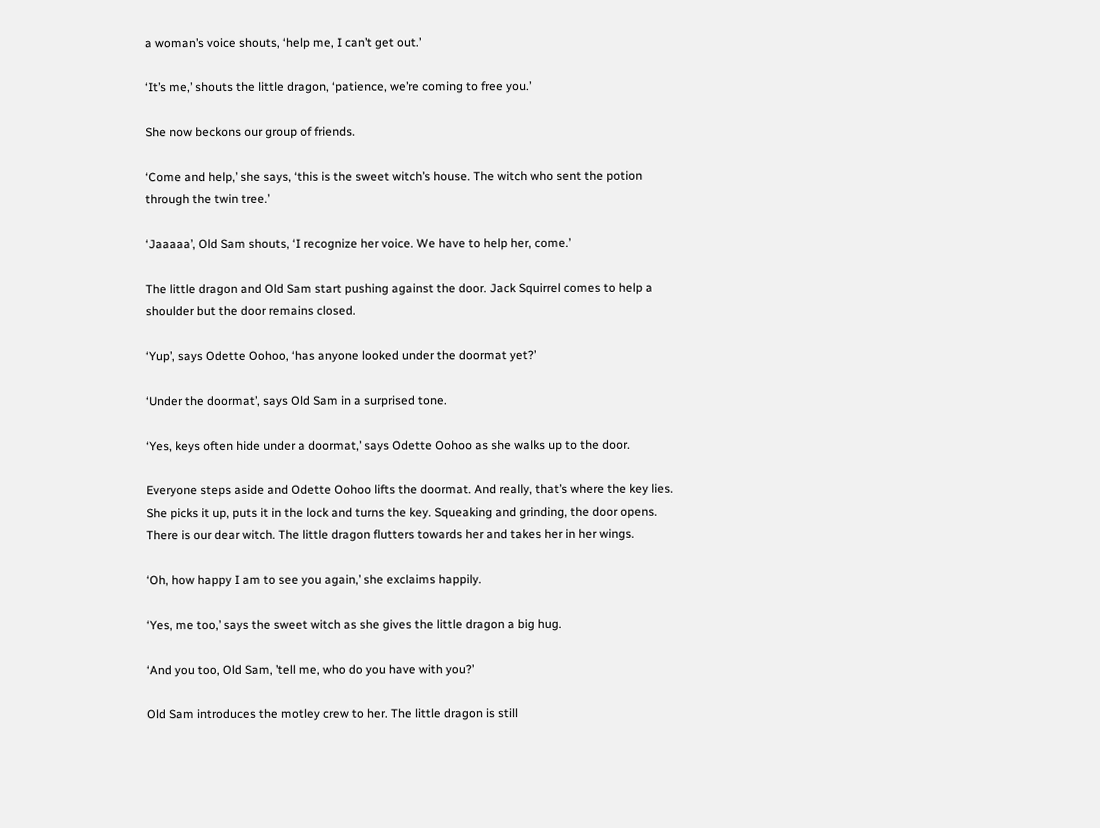a woman’s voice shouts, ‘help me, I can’t get out.’

‘It’s me,’ shouts the little dragon, ‘patience, we’re coming to free you.’

She now beckons our group of friends.

‘Come and help,’ she says, ‘this is the sweet witch’s house. The witch who sent the potion through the twin tree.’

‘Jaaaaa’, Old Sam shouts, ‘I recognize her voice. We have to help her, come.’

The little dragon and Old Sam start pushing against the door. Jack Squirrel comes to help a shoulder but the door remains closed.

‘Yup’, says Odette Oohoo, ‘has anyone looked under the doormat yet?’

‘Under the doormat’, says Old Sam in a surprised tone.

‘Yes, keys often hide under a doormat,’ says Odette Oohoo as she walks up to the door.

Everyone steps aside and Odette Oohoo lifts the doormat. And really, that’s where the key lies. She picks it up, puts it in the lock and turns the key. Squeaking and grinding, the door opens. There is our dear witch. The little dragon flutters towards her and takes her in her wings.

‘Oh, how happy I am to see you again,’ she exclaims happily.

‘Yes, me too,’ says the sweet witch as she gives the little dragon a big hug.

‘And you too, Old Sam, ’tell me, who do you have with you?’

Old Sam introduces the motley crew to her. The little dragon is still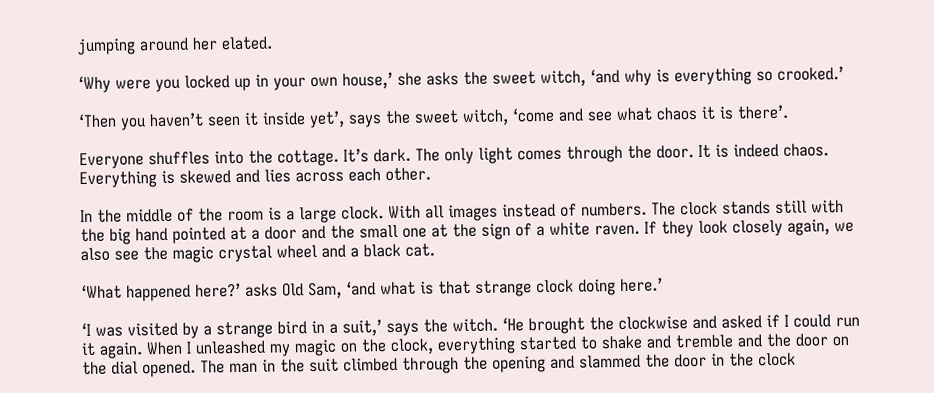jumping around her elated.

‘Why were you locked up in your own house,’ she asks the sweet witch, ‘and why is everything so crooked.’

‘Then you haven’t seen it inside yet’, says the sweet witch, ‘come and see what chaos it is there’.

Everyone shuffles into the cottage. It’s dark. The only light comes through the door. It is indeed chaos. Everything is skewed and lies across each other.

In the middle of the room is a large clock. With all images instead of numbers. The clock stands still with the big hand pointed at a door and the small one at the sign of a white raven. If they look closely again, we also see the magic crystal wheel and a black cat.

‘What happened here?’ asks Old Sam, ‘and what is that strange clock doing here.’

‘I was visited by a strange bird in a suit,’ says the witch. ‘He brought the clockwise and asked if I could run it again. When I unleashed my magic on the clock, everything started to shake and tremble and the door on the dial opened. The man in the suit climbed through the opening and slammed the door in the clock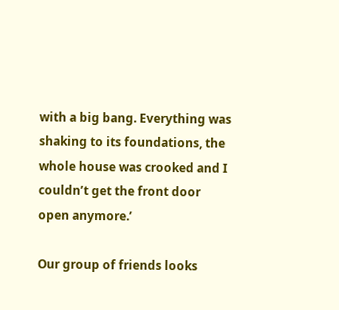with a big bang. Everything was shaking to its foundations, the whole house was crooked and I couldn’t get the front door open anymore.’

Our group of friends looks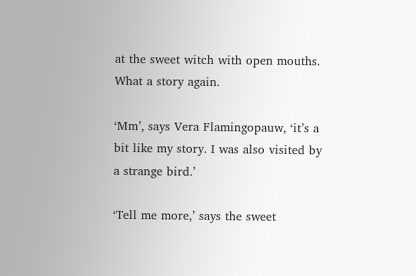at the sweet witch with open mouths. What a story again.

‘Mm’, says Vera Flamingopauw, ‘it’s a bit like my story. I was also visited by a strange bird.’

‘Tell me more,’ says the sweet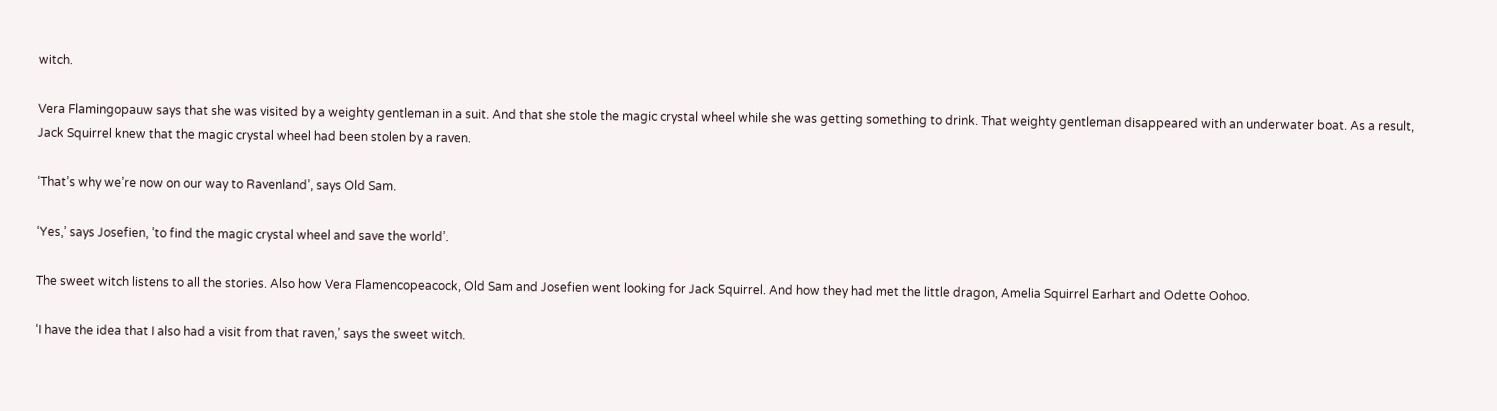witch.

Vera Flamingopauw says that she was visited by a weighty gentleman in a suit. And that she stole the magic crystal wheel while she was getting something to drink. That weighty gentleman disappeared with an underwater boat. As a result, Jack Squirrel knew that the magic crystal wheel had been stolen by a raven.

‘That’s why we’re now on our way to Ravenland’, says Old Sam.

‘Yes,’ says Josefien, ’to find the magic crystal wheel and save the world’.

The sweet witch listens to all the stories. Also how Vera Flamencopeacock, Old Sam and Josefien went looking for Jack Squirrel. And how they had met the little dragon, Amelia Squirrel Earhart and Odette Oohoo.

‘I have the idea that I also had a visit from that raven,’ says the sweet witch.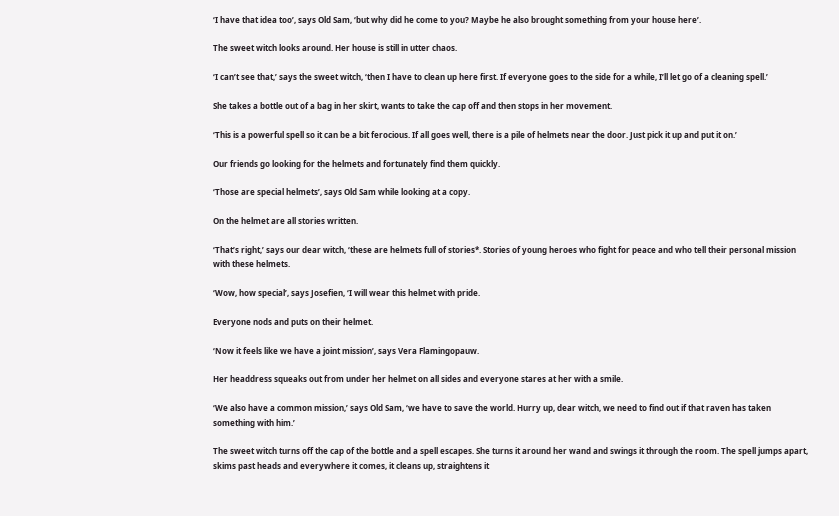‘I have that idea too’, says Old Sam, ‘but why did he come to you? Maybe he also brought something from your house here’.

The sweet witch looks around. Her house is still in utter chaos.

‘I can’t see that,’ says the sweet witch, ‘then I have to clean up here first. If everyone goes to the side for a while, I’ll let go of a cleaning spell.’

She takes a bottle out of a bag in her skirt, wants to take the cap off and then stops in her movement.

‘This is a powerful spell so it can be a bit ferocious. If all goes well, there is a pile of helmets near the door. Just pick it up and put it on.’

Our friends go looking for the helmets and fortunately find them quickly.

‘Those are special helmets’, says Old Sam while looking at a copy.

On the helmet are all stories written.

‘That’s right,’ says our dear witch, ‘these are helmets full of stories*. Stories of young heroes who fight for peace and who tell their personal mission with these helmets.

‘Wow, how special’, says Josefien, ‘I will wear this helmet with pride.

Everyone nods and puts on their helmet.

‘Now it feels like we have a joint mission’, says Vera Flamingopauw.

Her headdress squeaks out from under her helmet on all sides and everyone stares at her with a smile.

‘We also have a common mission,’ says Old Sam, ‘we have to save the world. Hurry up, dear witch, we need to find out if that raven has taken something with him.’

The sweet witch turns off the cap of the bottle and a spell escapes. She turns it around her wand and swings it through the room. The spell jumps apart, skims past heads and everywhere it comes, it cleans up, straightens it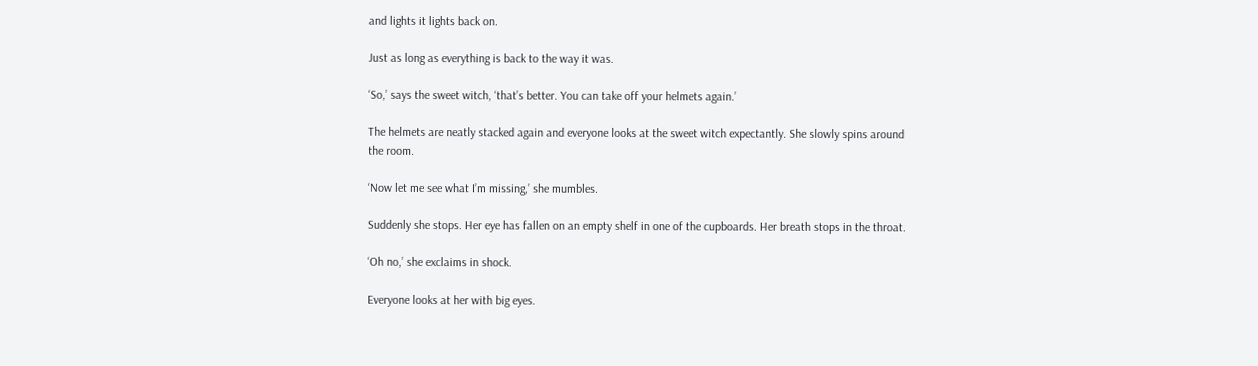and lights it lights back on.

Just as long as everything is back to the way it was.

‘So,’ says the sweet witch, ‘that’s better. You can take off your helmets again.’

The helmets are neatly stacked again and everyone looks at the sweet witch expectantly. She slowly spins around the room.

‘Now let me see what I’m missing,’ she mumbles.

Suddenly she stops. Her eye has fallen on an empty shelf in one of the cupboards. Her breath stops in the throat.

‘Oh no,’ she exclaims in shock.

Everyone looks at her with big eyes.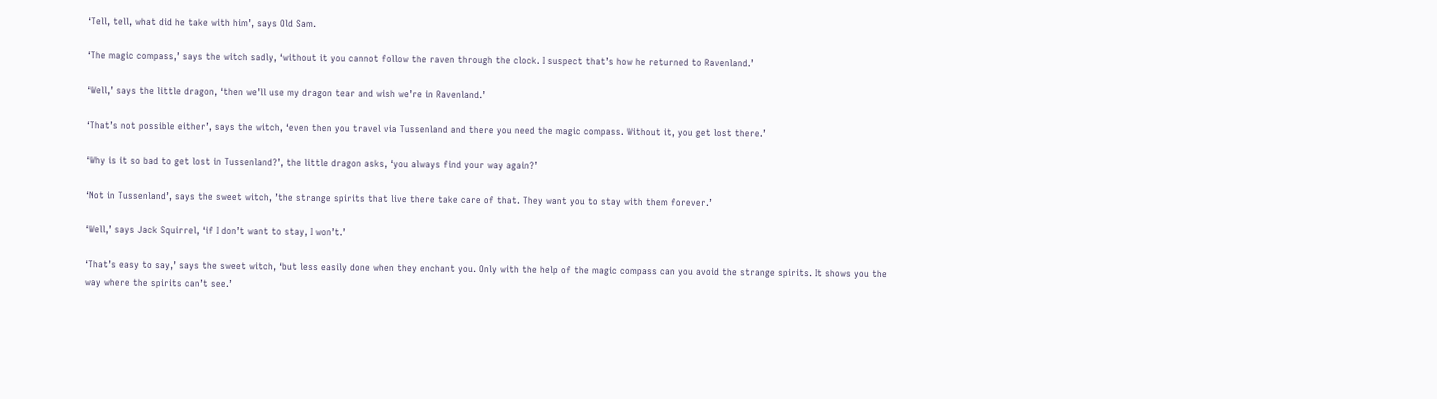‘Tell, tell, what did he take with him’, says Old Sam.

‘The magic compass,’ says the witch sadly, ‘without it you cannot follow the raven through the clock. I suspect that’s how he returned to Ravenland.’

‘Well,’ says the little dragon, ‘then we’ll use my dragon tear and wish we’re in Ravenland.’

‘That’s not possible either’, says the witch, ‘even then you travel via Tussenland and there you need the magic compass. Without it, you get lost there.’

‘Why is it so bad to get lost in Tussenland?’, the little dragon asks, ‘you always find your way again?’

‘Not in Tussenland’, says the sweet witch, ’the strange spirits that live there take care of that. They want you to stay with them forever.’

‘Well,’ says Jack Squirrel, ‘if I don’t want to stay, I won’t.’

‘That’s easy to say,’ says the sweet witch, ‘but less easily done when they enchant you. Only with the help of the magic compass can you avoid the strange spirits. It shows you the way where the spirits can’t see.’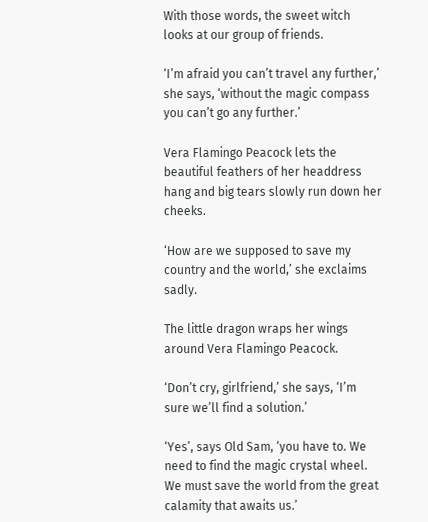With those words, the sweet witch looks at our group of friends.

‘I’m afraid you can’t travel any further,’ she says, ‘without the magic compass you can’t go any further.’

Vera Flamingo Peacock lets the beautiful feathers of her headdress hang and big tears slowly run down her cheeks.

‘How are we supposed to save my country and the world,’ she exclaims sadly.

The little dragon wraps her wings around Vera Flamingo Peacock.

‘Don’t cry, girlfriend,’ she says, ‘I’m sure we’ll find a solution.’

‘Yes’, says Old Sam, ‘you have to. We need to find the magic crystal wheel. We must save the world from the great calamity that awaits us.’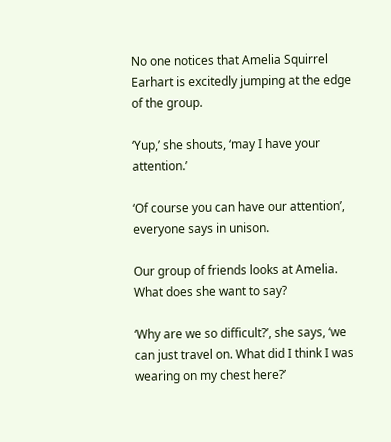No one notices that Amelia Squirrel Earhart is excitedly jumping at the edge of the group.

‘Yup,’ she shouts, ‘may I have your attention.’

‘Of course you can have our attention’, everyone says in unison.

Our group of friends looks at Amelia. What does she want to say?

‘Why are we so difficult?’, she says, ‘we can just travel on. What did I think I was wearing on my chest here?’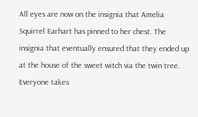All eyes are now on the insignia that Amelia Squirrel Earhart has pinned to her chest. The insignia that eventually ensured that they ended up at the house of the sweet witch via the twin tree. Everyone takes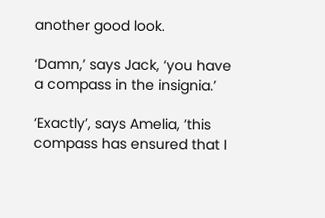another good look.

‘Damn,’ says Jack, ‘you have a compass in the insignia.’

‘Exactly’, says Amelia, ’this compass has ensured that I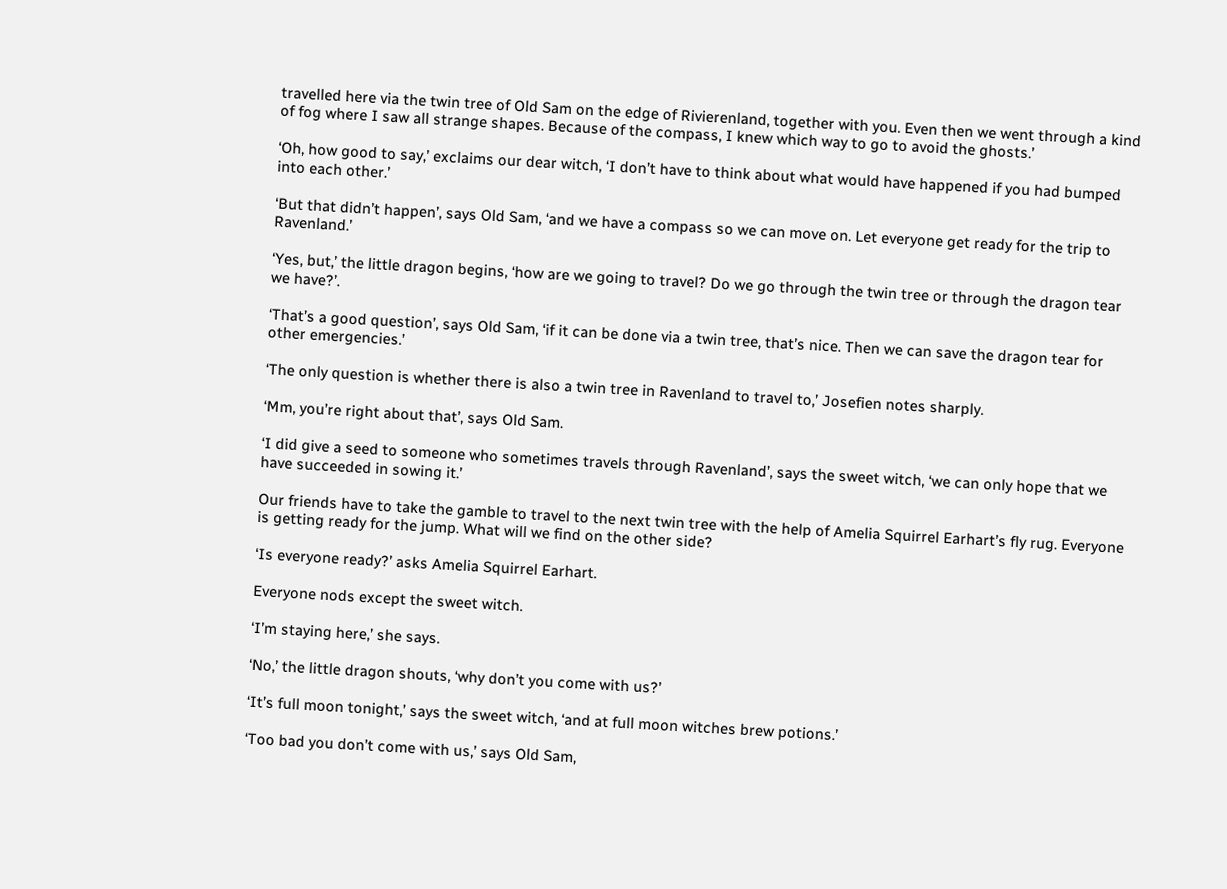travelled here via the twin tree of Old Sam on the edge of Rivierenland, together with you. Even then we went through a kind of fog where I saw all strange shapes. Because of the compass, I knew which way to go to avoid the ghosts.’

‘Oh, how good to say,’ exclaims our dear witch, ‘I don’t have to think about what would have happened if you had bumped into each other.’

‘But that didn’t happen’, says Old Sam, ‘and we have a compass so we can move on. Let everyone get ready for the trip to Ravenland.’

‘Yes, but,’ the little dragon begins, ‘how are we going to travel? Do we go through the twin tree or through the dragon tear we have?’.

‘That’s a good question’, says Old Sam, ‘if it can be done via a twin tree, that’s nice. Then we can save the dragon tear for other emergencies.’

‘The only question is whether there is also a twin tree in Ravenland to travel to,’ Josefien notes sharply.

‘Mm, you’re right about that’, says Old Sam.

‘I did give a seed to someone who sometimes travels through Ravenland’, says the sweet witch, ‘we can only hope that we have succeeded in sowing it.’

Our friends have to take the gamble to travel to the next twin tree with the help of Amelia Squirrel Earhart’s fly rug. Everyone is getting ready for the jump. What will we find on the other side?

‘Is everyone ready?’ asks Amelia Squirrel Earhart.

Everyone nods except the sweet witch.

‘I’m staying here,’ she says.

‘No,’ the little dragon shouts, ‘why don’t you come with us?’

‘It’s full moon tonight,’ says the sweet witch, ‘and at full moon witches brew potions.’

‘Too bad you don’t come with us,’ says Old Sam,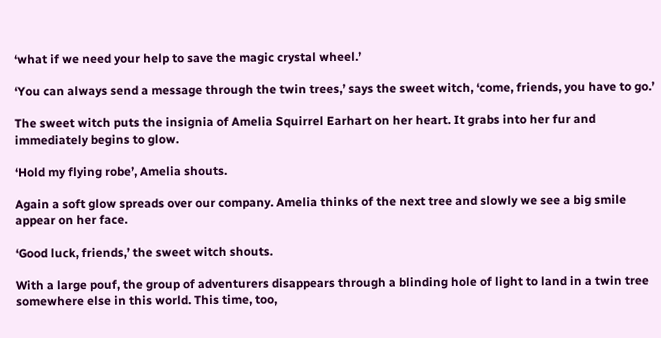‘what if we need your help to save the magic crystal wheel.’

‘You can always send a message through the twin trees,’ says the sweet witch, ‘come, friends, you have to go.’

The sweet witch puts the insignia of Amelia Squirrel Earhart on her heart. It grabs into her fur and immediately begins to glow.

‘Hold my flying robe’, Amelia shouts.

Again a soft glow spreads over our company. Amelia thinks of the next tree and slowly we see a big smile appear on her face.

‘Good luck, friends,’ the sweet witch shouts.

With a large pouf, the group of adventurers disappears through a blinding hole of light to land in a twin tree somewhere else in this world. This time, too,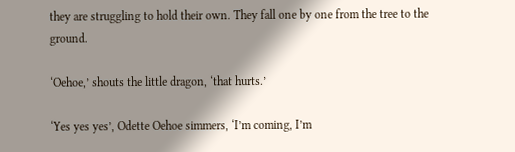they are struggling to hold their own. They fall one by one from the tree to the ground.

‘Oehoe,’ shouts the little dragon, ‘that hurts.’

‘Yes yes yes’, Odette Oehoe simmers, ‘I’m coming, I’m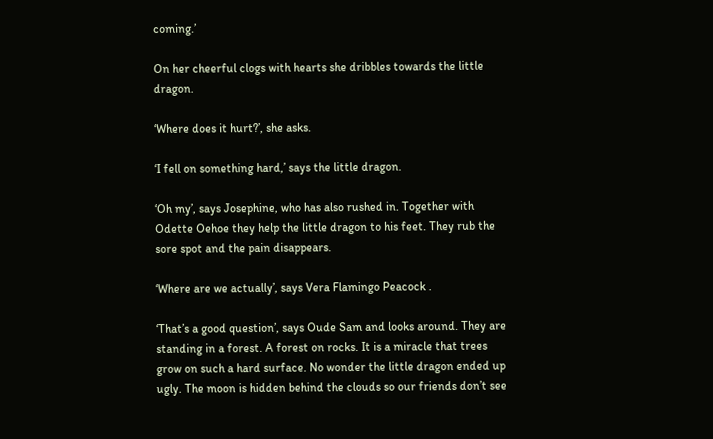coming.’

On her cheerful clogs with hearts she dribbles towards the little dragon.

‘Where does it hurt?’, she asks.

‘I fell on something hard,’ says the little dragon.

‘Oh my’, says Josephine, who has also rushed in. Together with Odette Oehoe they help the little dragon to his feet. They rub the sore spot and the pain disappears.

‘Where are we actually’, says Vera Flamingo Peacock .

‘That’s a good question’, says Oude Sam and looks around. They are standing in a forest. A forest on rocks. It is a miracle that trees grow on such a hard surface. No wonder the little dragon ended up ugly. The moon is hidden behind the clouds so our friends don’t see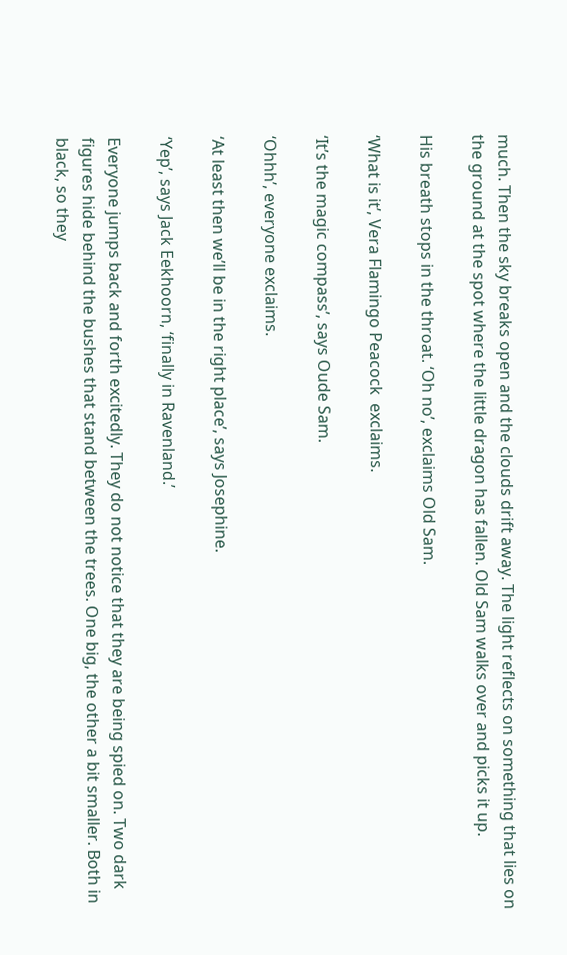much. Then the sky breaks open and the clouds drift away. The light reflects on something that lies on the ground at the spot where the little dragon has fallen. Old Sam walks over and picks it up.

His breath stops in the throat. ‘Oh no’, exclaims Old Sam.

‘What is it’, Vera Flamingo Peacock  exclaims.

‘It’s the magic compass’, says Oude Sam.

‘Ohhh’, everyone exclaims.

‘At least then we’ll be in the right place’, says Josephine.

‘Yep’, says Jack Eekhoorn, ‘finally in Ravenland.’

Everyone jumps back and forth excitedly. They do not notice that they are being spied on. Two dark figures hide behind the bushes that stand between the trees. One big, the other a bit smaller. Both in black, so they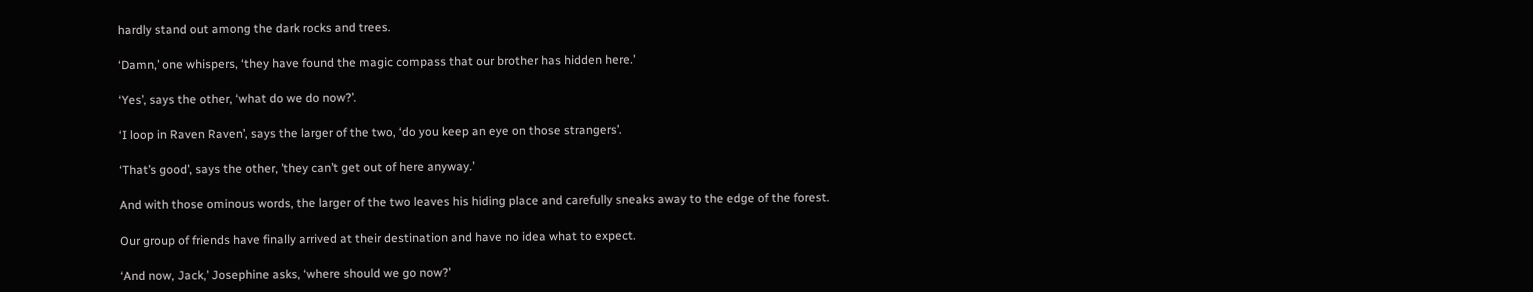hardly stand out among the dark rocks and trees.

‘Damn,’ one whispers, ‘they have found the magic compass that our brother has hidden here.’

‘Yes’, says the other, ‘what do we do now?’.

‘I loop in Raven Raven’, says the larger of the two, ‘do you keep an eye on those strangers’.

‘That’s good’, says the other, ’they can’t get out of here anyway.’

And with those ominous words, the larger of the two leaves his hiding place and carefully sneaks away to the edge of the forest.

Our group of friends have finally arrived at their destination and have no idea what to expect.

‘And now, Jack,’ Josephine asks, ‘where should we go now?’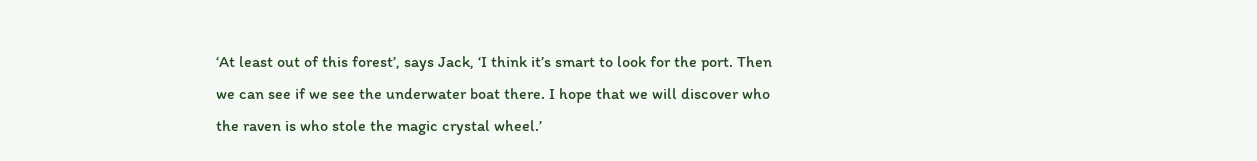‘At least out of this forest’, says Jack, ‘I think it’s smart to look for the port. Then we can see if we see the underwater boat there. I hope that we will discover who the raven is who stole the magic crystal wheel.’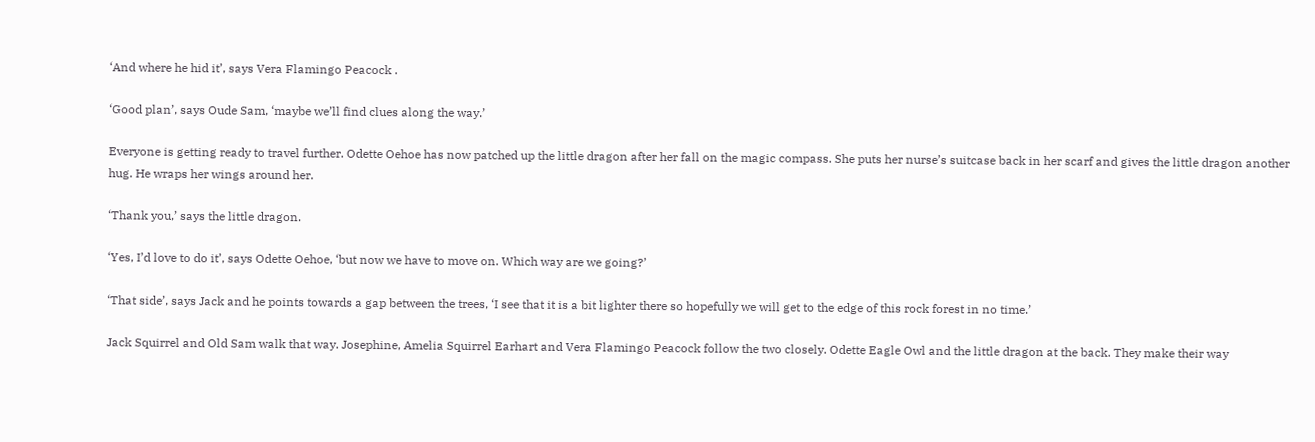‘And where he hid it’, says Vera Flamingo Peacock .

‘Good plan’, says Oude Sam, ‘maybe we’ll find clues along the way.’

Everyone is getting ready to travel further. Odette Oehoe has now patched up the little dragon after her fall on the magic compass. She puts her nurse’s suitcase back in her scarf and gives the little dragon another hug. He wraps her wings around her.

‘Thank you,’ says the little dragon.

‘Yes, I’d love to do it’, says Odette Oehoe, ‘but now we have to move on. Which way are we going?’

‘That side’, says Jack and he points towards a gap between the trees, ‘I see that it is a bit lighter there so hopefully we will get to the edge of this rock forest in no time.’

Jack Squirrel and Old Sam walk that way. Josephine, Amelia Squirrel Earhart and Vera Flamingo Peacock follow the two closely. Odette Eagle Owl and the little dragon at the back. They make their way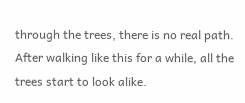through the trees, there is no real path. After walking like this for a while, all the trees start to look alike.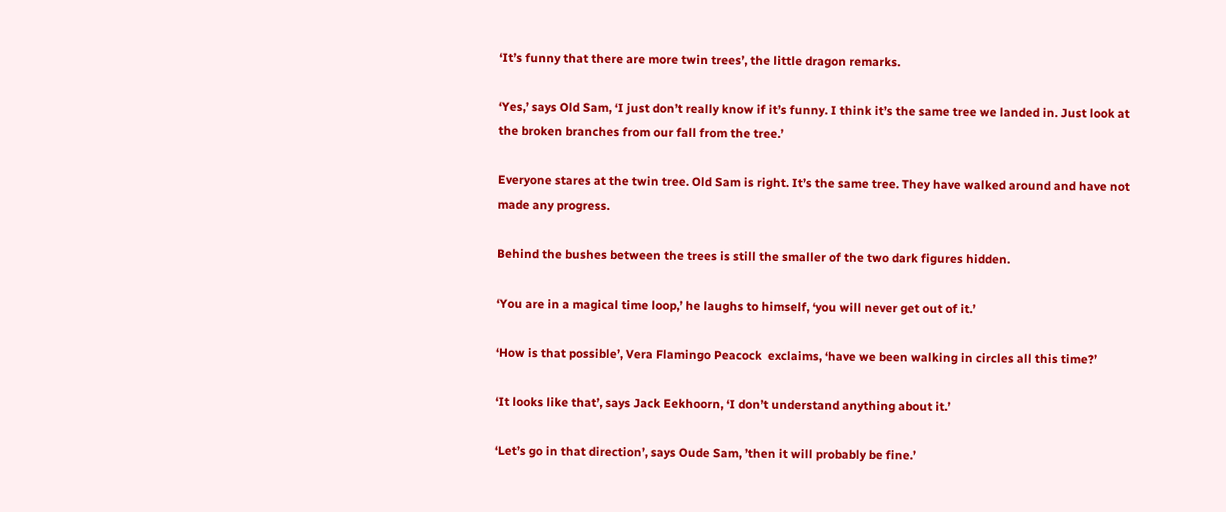‘It’s funny that there are more twin trees’, the little dragon remarks.

‘Yes,’ says Old Sam, ‘I just don’t really know if it’s funny. I think it’s the same tree we landed in. Just look at the broken branches from our fall from the tree.’

Everyone stares at the twin tree. Old Sam is right. It’s the same tree. They have walked around and have not made any progress.

Behind the bushes between the trees is still the smaller of the two dark figures hidden.

‘You are in a magical time loop,’ he laughs to himself, ‘you will never get out of it.’

‘How is that possible’, Vera Flamingo Peacock  exclaims, ‘have we been walking in circles all this time?’

‘It looks like that’, says Jack Eekhoorn, ‘I don’t understand anything about it.’

‘Let’s go in that direction’, says Oude Sam, ’then it will probably be fine.’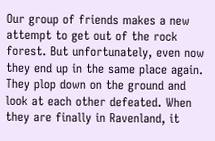Our group of friends makes a new attempt to get out of the rock forest. But unfortunately, even now they end up in the same place again. They plop down on the ground and look at each other defeated. When they are finally in Ravenland, it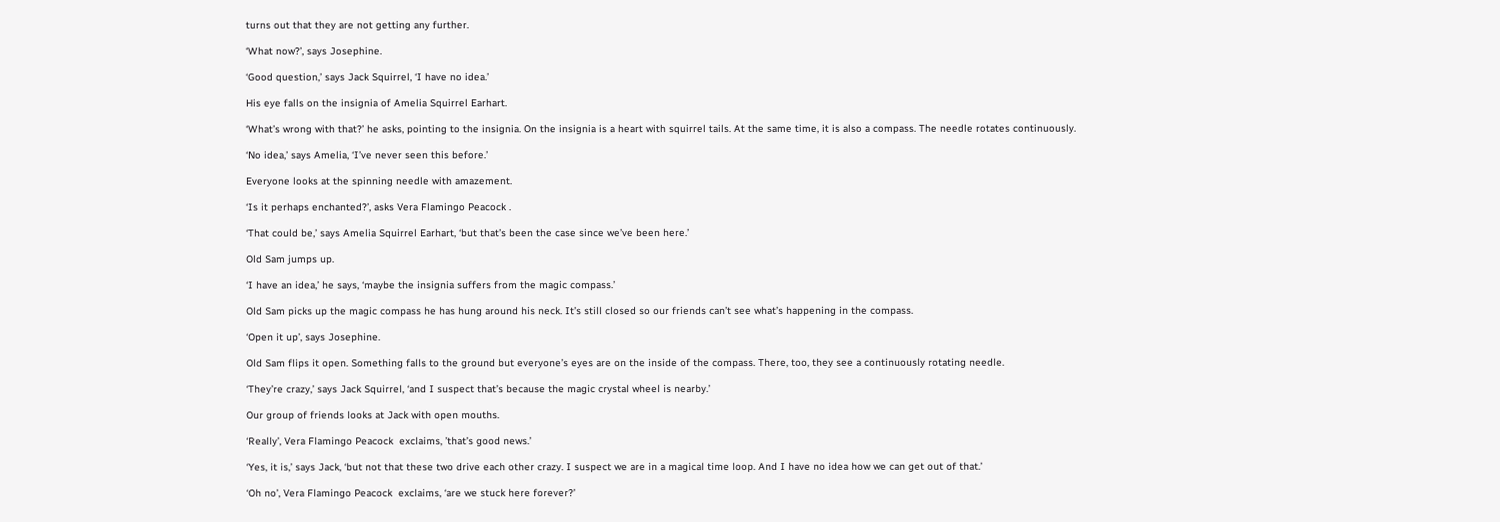turns out that they are not getting any further.

‘What now?’, says Josephine.

‘Good question,’ says Jack Squirrel, ‘I have no idea.’

His eye falls on the insignia of Amelia Squirrel Earhart.

‘What’s wrong with that?’ he asks, pointing to the insignia. On the insignia is a heart with squirrel tails. At the same time, it is also a compass. The needle rotates continuously.

‘No idea,’ says Amelia, ‘I’ve never seen this before.’

Everyone looks at the spinning needle with amazement.

‘Is it perhaps enchanted?’, asks Vera Flamingo Peacock .

‘That could be,’ says Amelia Squirrel Earhart, ‘but that’s been the case since we’ve been here.’

Old Sam jumps up.

‘I have an idea,’ he says, ‘maybe the insignia suffers from the magic compass.’

Old Sam picks up the magic compass he has hung around his neck. It’s still closed so our friends can’t see what’s happening in the compass.

‘Open it up’, says Josephine.

Old Sam flips it open. Something falls to the ground but everyone’s eyes are on the inside of the compass. There, too, they see a continuously rotating needle.

‘They’re crazy,’ says Jack Squirrel, ‘and I suspect that’s because the magic crystal wheel is nearby.’

Our group of friends looks at Jack with open mouths.

‘Really’, Vera Flamingo Peacock  exclaims, ’that’s good news.’

‘Yes, it is,’ says Jack, ‘but not that these two drive each other crazy. I suspect we are in a magical time loop. And I have no idea how we can get out of that.’

‘Oh no’, Vera Flamingo Peacock  exclaims, ‘are we stuck here forever?’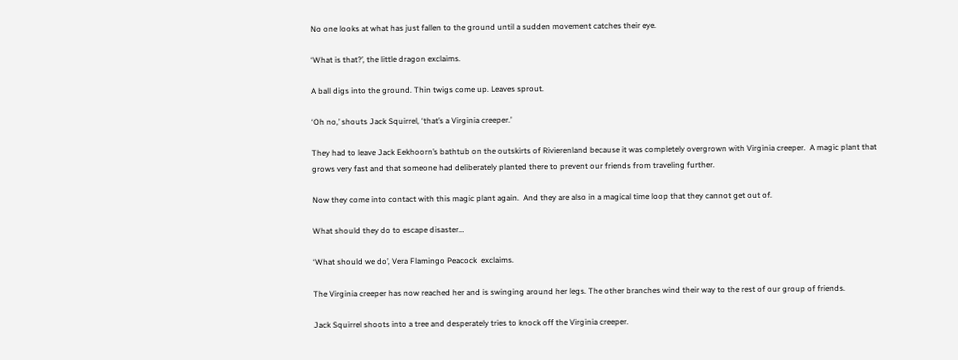No one looks at what has just fallen to the ground until a sudden movement catches their eye.

‘What is that?’, the little dragon exclaims.

A ball digs into the ground. Thin twigs come up. Leaves sprout.

‘Oh no,’ shouts Jack Squirrel, ‘that’s a Virginia creeper.’

They had to leave Jack Eekhoorn’s bathtub on the outskirts of Rivierenland because it was completely overgrown with Virginia creeper.  A magic plant that grows very fast and that someone had deliberately planted there to prevent our friends from traveling further.

Now they come into contact with this magic plant again.  And they are also in a magical time loop that they cannot get out of.

What should they do to escape disaster…

‘What should we do’, Vera Flamingo Peacock  exclaims.

The Virginia creeper has now reached her and is swinging around her legs. The other branches wind their way to the rest of our group of friends.

Jack Squirrel shoots into a tree and desperately tries to knock off the Virginia creeper.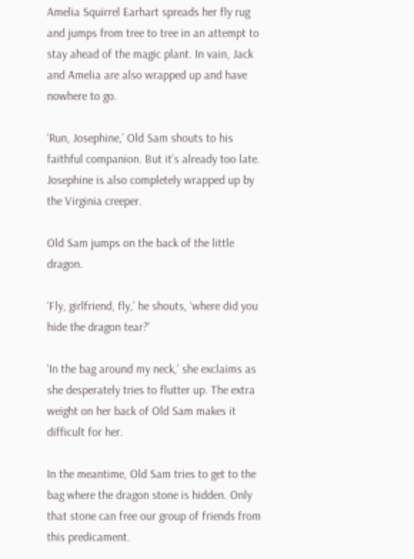Amelia Squirrel Earhart spreads her fly rug and jumps from tree to tree in an attempt to stay ahead of the magic plant. In vain, Jack and Amelia are also wrapped up and have nowhere to go.

‘Run, Josephine,’ Old Sam shouts to his faithful companion. But it’s already too late. Josephine is also completely wrapped up by the Virginia creeper.

Old Sam jumps on the back of the little dragon.

‘Fly, girlfriend, fly,’ he shouts, ‘where did you hide the dragon tear?’

‘In the bag around my neck,’ she exclaims as she desperately tries to flutter up. The extra weight on her back of Old Sam makes it difficult for her.

In the meantime, Old Sam tries to get to the bag where the dragon stone is hidden. Only that stone can free our group of friends from this predicament.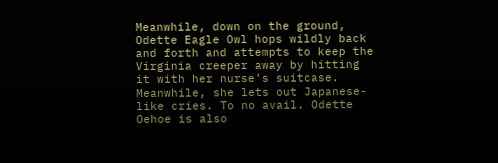Meanwhile, down on the ground, Odette Eagle Owl hops wildly back and forth and attempts to keep the Virginia creeper away by hitting it with her nurse’s suitcase. Meanwhile, she lets out Japanese-like cries. To no avail. Odette Oehoe is also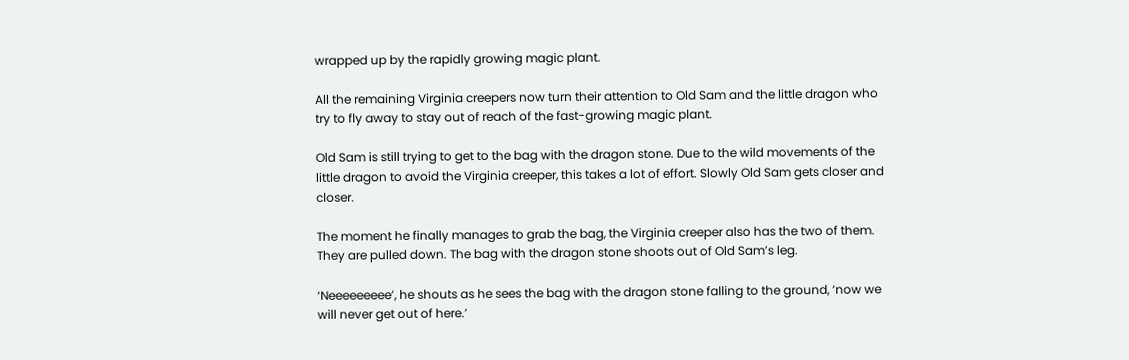wrapped up by the rapidly growing magic plant.

All the remaining Virginia creepers now turn their attention to Old Sam and the little dragon who try to fly away to stay out of reach of the fast-growing magic plant.

Old Sam is still trying to get to the bag with the dragon stone. Due to the wild movements of the little dragon to avoid the Virginia creeper, this takes a lot of effort. Slowly Old Sam gets closer and closer.

The moment he finally manages to grab the bag, the Virginia creeper also has the two of them. They are pulled down. The bag with the dragon stone shoots out of Old Sam’s leg.

‘Neeeeeeeee’, he shouts as he sees the bag with the dragon stone falling to the ground, ‘now we will never get out of here.’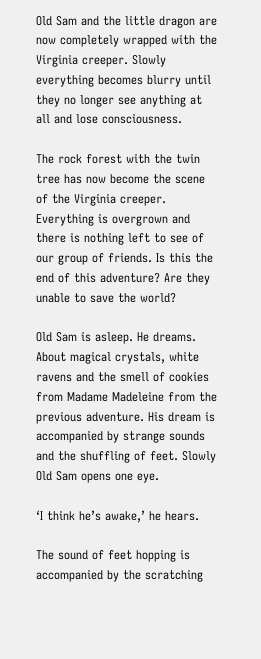Old Sam and the little dragon are now completely wrapped with the Virginia creeper. Slowly everything becomes blurry until they no longer see anything at all and lose consciousness.

The rock forest with the twin tree has now become the scene of the Virginia creeper. Everything is overgrown and there is nothing left to see of our group of friends. Is this the end of this adventure? Are they unable to save the world?

Old Sam is asleep. He dreams. About magical crystals, white ravens and the smell of cookies from Madame Madeleine from the previous adventure. His dream is accompanied by strange sounds and the shuffling of feet. Slowly Old Sam opens one eye.

‘I think he’s awake,’ he hears.

The sound of feet hopping is accompanied by the scratching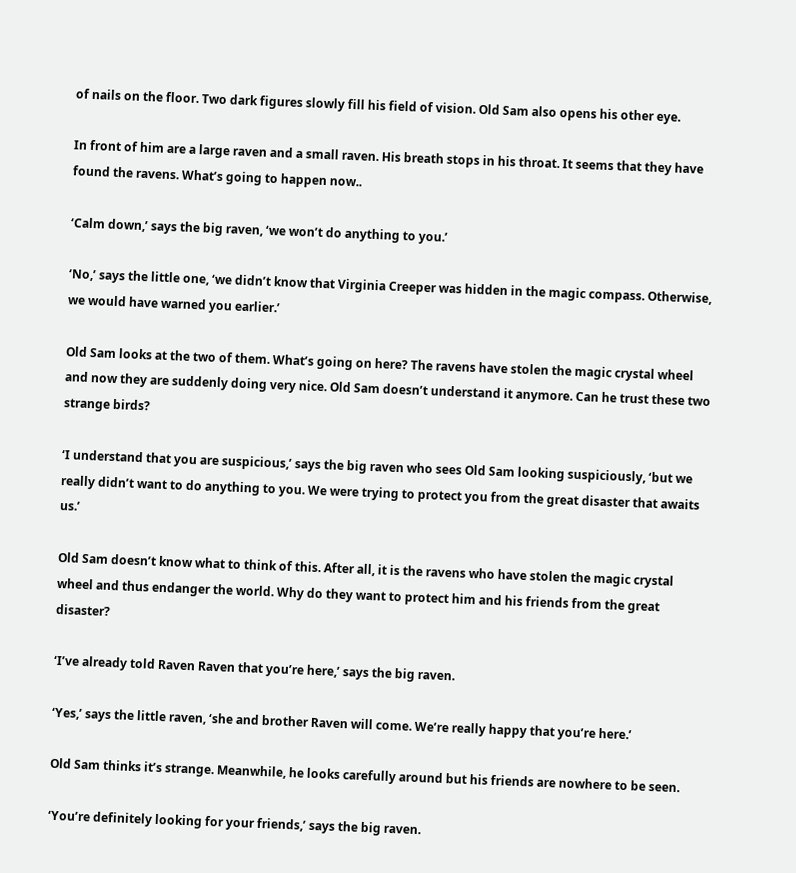of nails on the floor. Two dark figures slowly fill his field of vision. Old Sam also opens his other eye.

In front of him are a large raven and a small raven. His breath stops in his throat. It seems that they have found the ravens. What’s going to happen now..

‘Calm down,’ says the big raven, ‘we won’t do anything to you.’

‘No,’ says the little one, ‘we didn’t know that Virginia Creeper was hidden in the magic compass. Otherwise, we would have warned you earlier.’

Old Sam looks at the two of them. What’s going on here? The ravens have stolen the magic crystal wheel and now they are suddenly doing very nice. Old Sam doesn’t understand it anymore. Can he trust these two strange birds?

‘I understand that you are suspicious,’ says the big raven who sees Old Sam looking suspiciously, ‘but we really didn’t want to do anything to you. We were trying to protect you from the great disaster that awaits us.’

Old Sam doesn’t know what to think of this. After all, it is the ravens who have stolen the magic crystal wheel and thus endanger the world. Why do they want to protect him and his friends from the great disaster?

‘I’ve already told Raven Raven that you’re here,’ says the big raven.

‘Yes,’ says the little raven, ‘she and brother Raven will come. We’re really happy that you’re here.’

Old Sam thinks it’s strange. Meanwhile, he looks carefully around but his friends are nowhere to be seen.

‘You’re definitely looking for your friends,’ says the big raven.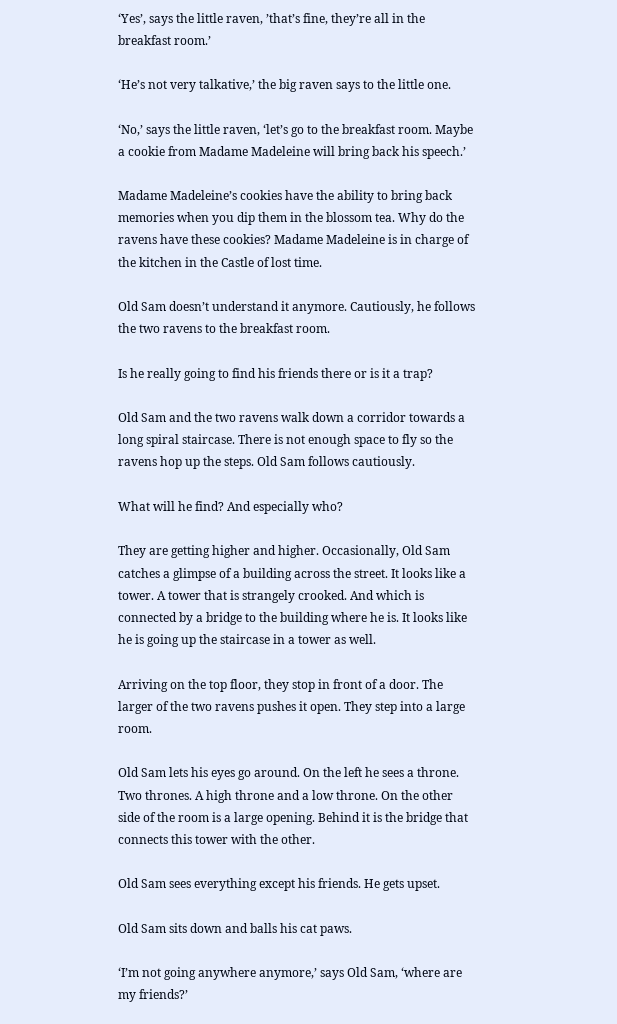‘Yes’, says the little raven, ’that’s fine, they’re all in the breakfast room.’

‘He’s not very talkative,’ the big raven says to the little one.

‘No,’ says the little raven, ‘let’s go to the breakfast room. Maybe a cookie from Madame Madeleine will bring back his speech.’

Madame Madeleine’s cookies have the ability to bring back memories when you dip them in the blossom tea. Why do the ravens have these cookies? Madame Madeleine is in charge of the kitchen in the Castle of lost time.

Old Sam doesn’t understand it anymore. Cautiously, he follows the two ravens to the breakfast room.

Is he really going to find his friends there or is it a trap?

Old Sam and the two ravens walk down a corridor towards a long spiral staircase. There is not enough space to fly so the ravens hop up the steps. Old Sam follows cautiously.

What will he find? And especially who?

They are getting higher and higher. Occasionally, Old Sam catches a glimpse of a building across the street. It looks like a tower. A tower that is strangely crooked. And which is connected by a bridge to the building where he is. It looks like he is going up the staircase in a tower as well.

Arriving on the top floor, they stop in front of a door. The larger of the two ravens pushes it open. They step into a large room.

Old Sam lets his eyes go around. On the left he sees a throne. Two thrones. A high throne and a low throne. On the other side of the room is a large opening. Behind it is the bridge that connects this tower with the other.

Old Sam sees everything except his friends. He gets upset.

Old Sam sits down and balls his cat paws.

‘I’m not going anywhere anymore,’ says Old Sam, ‘where are my friends?’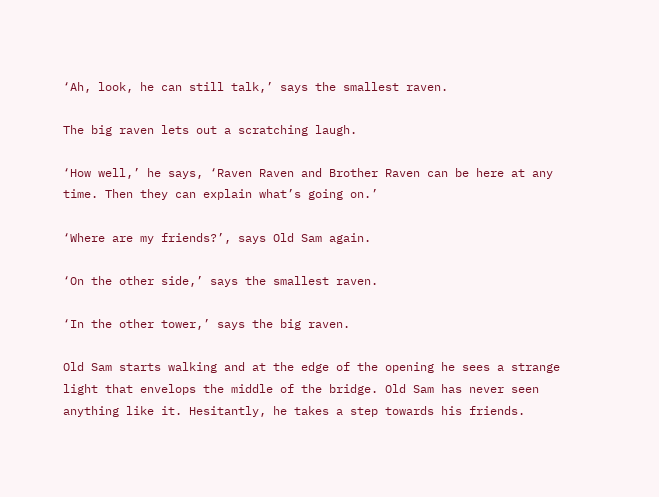‘Ah, look, he can still talk,’ says the smallest raven.

The big raven lets out a scratching laugh.

‘How well,’ he says, ‘Raven Raven and Brother Raven can be here at any time. Then they can explain what’s going on.’

‘Where are my friends?’, says Old Sam again.

‘On the other side,’ says the smallest raven.

‘In the other tower,’ says the big raven.

Old Sam starts walking and at the edge of the opening he sees a strange light that envelops the middle of the bridge. Old Sam has never seen anything like it. Hesitantly, he takes a step towards his friends.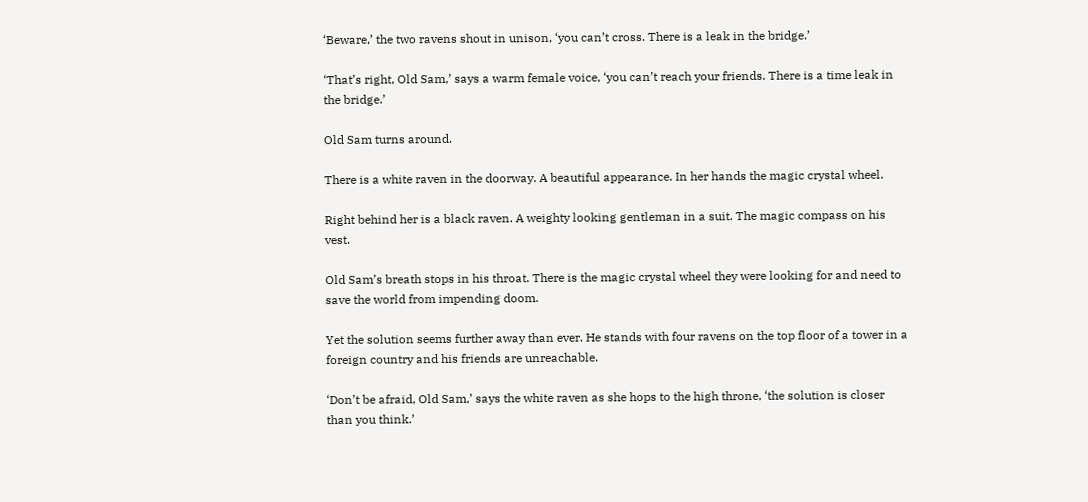‘Beware,’ the two ravens shout in unison, ‘you can’t cross. There is a leak in the bridge.’

‘That’s right, Old Sam,’ says a warm female voice, ‘you can’t reach your friends. There is a time leak in the bridge.’

Old Sam turns around.

There is a white raven in the doorway. A beautiful appearance. In her hands the magic crystal wheel.

Right behind her is a black raven. A weighty looking gentleman in a suit. The magic compass on his vest.

Old Sam’s breath stops in his throat. There is the magic crystal wheel they were looking for and need to save the world from impending doom.

Yet the solution seems further away than ever. He stands with four ravens on the top floor of a tower in a foreign country and his friends are unreachable.

‘Don’t be afraid, Old Sam,’ says the white raven as she hops to the high throne, ‘the solution is closer than you think.’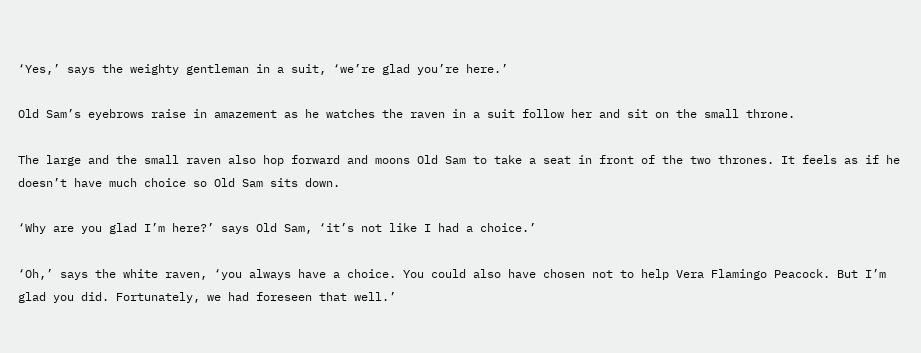‘Yes,’ says the weighty gentleman in a suit, ‘we’re glad you’re here.’

Old Sam’s eyebrows raise in amazement as he watches the raven in a suit follow her and sit on the small throne.

The large and the small raven also hop forward and moons Old Sam to take a seat in front of the two thrones. It feels as if he doesn’t have much choice so Old Sam sits down.

‘Why are you glad I’m here?’ says Old Sam, ‘it’s not like I had a choice.’

‘Oh,’ says the white raven, ‘you always have a choice. You could also have chosen not to help Vera Flamingo Peacock. But I’m glad you did. Fortunately, we had foreseen that well.’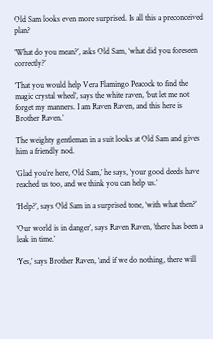Old Sam looks even more surprised. Is all this a preconceived plan?

‘What do you mean?’, asks Old Sam, ‘what did you foreseen correctly?’

‘That you would help Vera Flamingo Peacock to find the magic crystal wheel’, says the white raven, ‘but let me not forget my manners. I am Raven Raven, and this here is Brother Raven.’

The weighty gentleman in a suit looks at Old Sam and gives him a friendly nod.

‘Glad you’re here, Old Sam,’ he says, ‘your good deeds have reached us too, and we think you can help us.’

‘Help?’, says Old Sam in a surprised tone, ‘with what then?’

‘Our world is in danger’, says Raven Raven, ’there has been a leak in time.’

‘Yes,’ says Brother Raven, ‘and if we do nothing, there will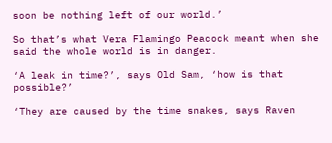soon be nothing left of our world.’

So that’s what Vera Flamingo Peacock meant when she said the whole world is in danger.

‘A leak in time?’, says Old Sam, ‘how is that possible?’

‘They are caused by the time snakes, says Raven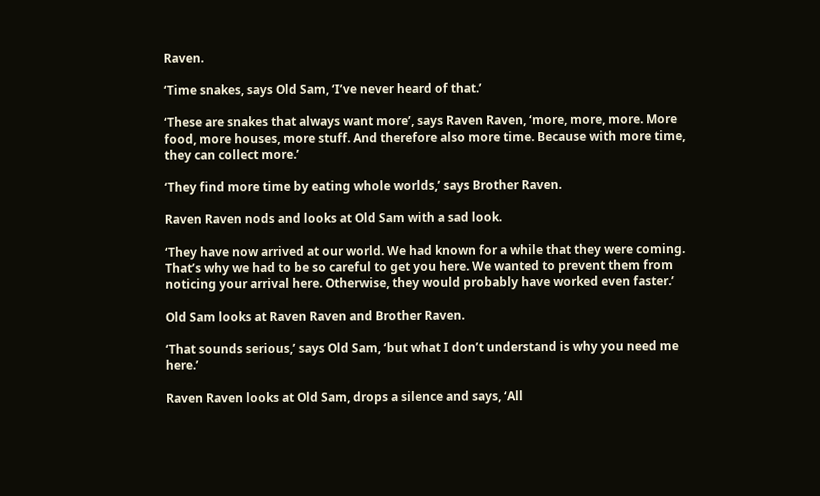Raven.

‘Time snakes, says Old Sam, ‘I’ve never heard of that.’

‘These are snakes that always want more’, says Raven Raven, ‘more, more, more. More food, more houses, more stuff. And therefore also more time. Because with more time, they can collect more.’

‘They find more time by eating whole worlds,’ says Brother Raven.

Raven Raven nods and looks at Old Sam with a sad look.

‘They have now arrived at our world. We had known for a while that they were coming. That’s why we had to be so careful to get you here. We wanted to prevent them from noticing your arrival here. Otherwise, they would probably have worked even faster.’

Old Sam looks at Raven Raven and Brother Raven.

‘That sounds serious,’ says Old Sam, ‘but what I don’t understand is why you need me here.’

Raven Raven looks at Old Sam, drops a silence and says, ‘All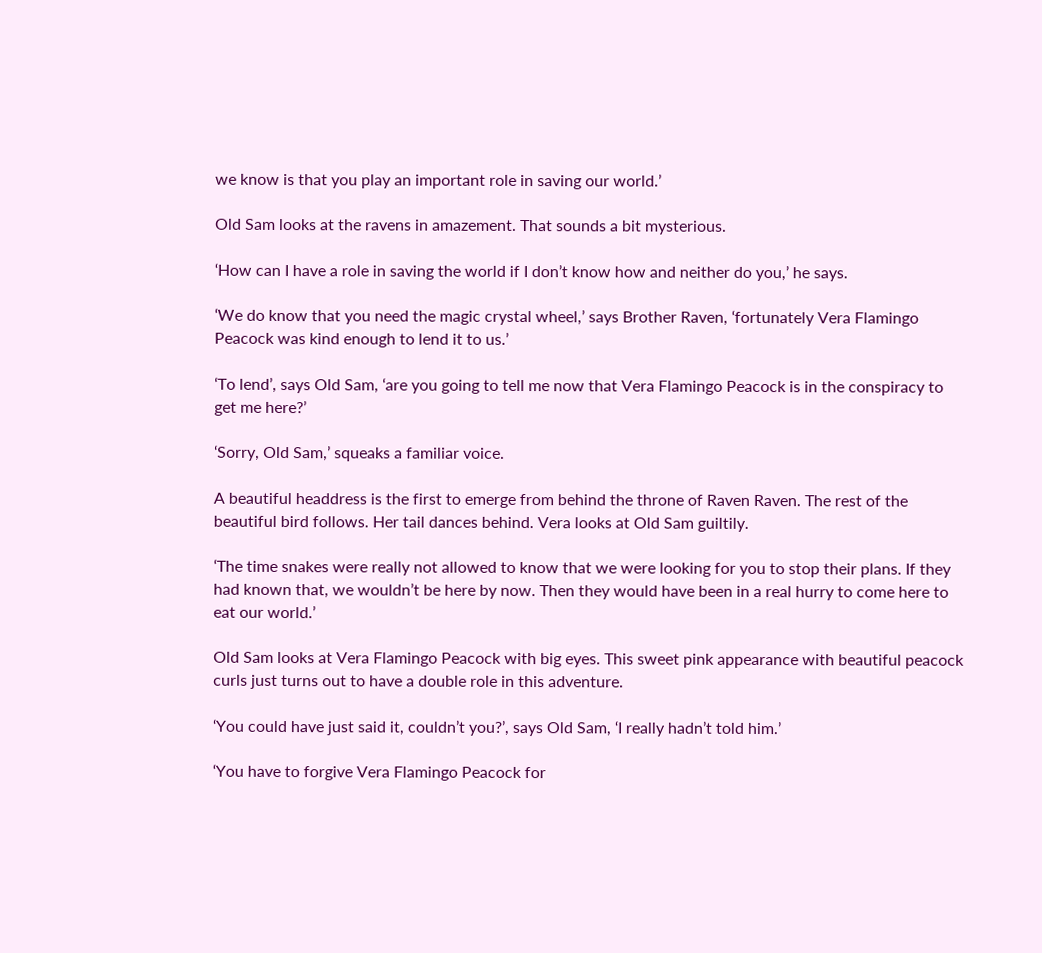we know is that you play an important role in saving our world.’

Old Sam looks at the ravens in amazement. That sounds a bit mysterious.

‘How can I have a role in saving the world if I don’t know how and neither do you,’ he says.

‘We do know that you need the magic crystal wheel,’ says Brother Raven, ‘fortunately Vera Flamingo Peacock was kind enough to lend it to us.’

‘To lend’, says Old Sam, ‘are you going to tell me now that Vera Flamingo Peacock is in the conspiracy to get me here?’

‘Sorry, Old Sam,’ squeaks a familiar voice.

A beautiful headdress is the first to emerge from behind the throne of Raven Raven. The rest of the beautiful bird follows. Her tail dances behind. Vera looks at Old Sam guiltily.

‘The time snakes were really not allowed to know that we were looking for you to stop their plans. If they had known that, we wouldn’t be here by now. Then they would have been in a real hurry to come here to eat our world.’

Old Sam looks at Vera Flamingo Peacock with big eyes. This sweet pink appearance with beautiful peacock curls just turns out to have a double role in this adventure.

‘You could have just said it, couldn’t you?’, says Old Sam, ‘I really hadn’t told him.’

‘You have to forgive Vera Flamingo Peacock for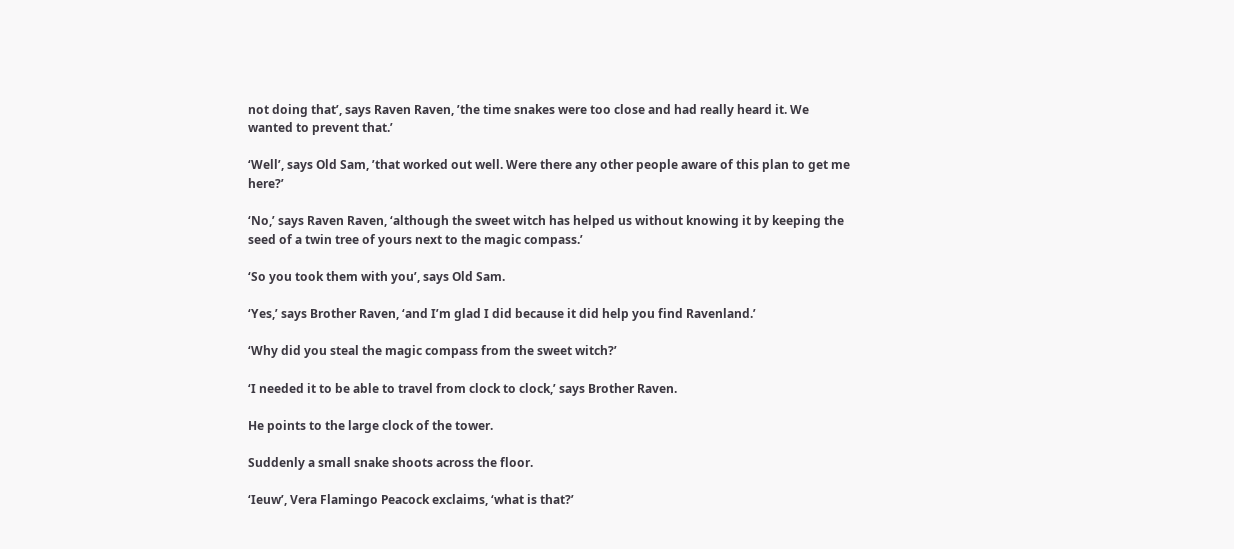not doing that’, says Raven Raven, ’the time snakes were too close and had really heard it. We wanted to prevent that.’

‘Well’, says Old Sam, ’that worked out well. Were there any other people aware of this plan to get me here?’

‘No,’ says Raven Raven, ‘although the sweet witch has helped us without knowing it by keeping the seed of a twin tree of yours next to the magic compass.’

‘So you took them with you’, says Old Sam.

‘Yes,’ says Brother Raven, ‘and I’m glad I did because it did help you find Ravenland.’

‘Why did you steal the magic compass from the sweet witch?’

‘I needed it to be able to travel from clock to clock,’ says Brother Raven.

He points to the large clock of the tower.

Suddenly a small snake shoots across the floor.

‘Ieuw’, Vera Flamingo Peacock exclaims, ‘what is that?’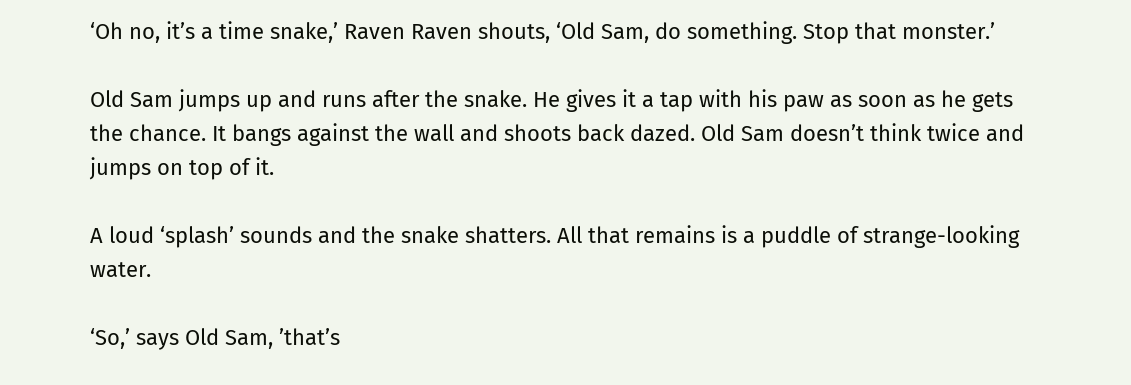‘Oh no, it’s a time snake,’ Raven Raven shouts, ‘Old Sam, do something. Stop that monster.’

Old Sam jumps up and runs after the snake. He gives it a tap with his paw as soon as he gets the chance. It bangs against the wall and shoots back dazed. Old Sam doesn’t think twice and jumps on top of it.

A loud ‘splash’ sounds and the snake shatters. All that remains is a puddle of strange-looking water.

‘So,’ says Old Sam, ’that’s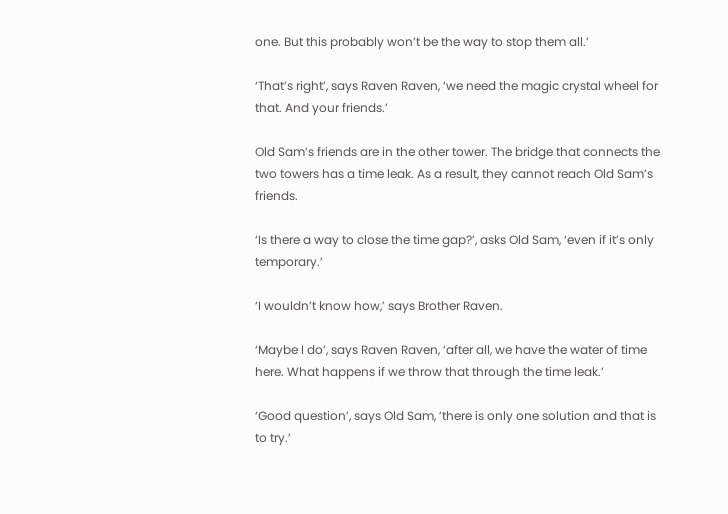one. But this probably won’t be the way to stop them all.’

‘That’s right’, says Raven Raven, ‘we need the magic crystal wheel for that. And your friends.’

Old Sam’s friends are in the other tower. The bridge that connects the two towers has a time leak. As a result, they cannot reach Old Sam’s friends.

‘Is there a way to close the time gap?’, asks Old Sam, ‘even if it’s only temporary.’

‘I wouldn’t know how,’ says Brother Raven.

‘Maybe I do’, says Raven Raven, ‘after all, we have the water of time here. What happens if we throw that through the time leak.’

‘Good question’, says Old Sam, ’there is only one solution and that is to try.’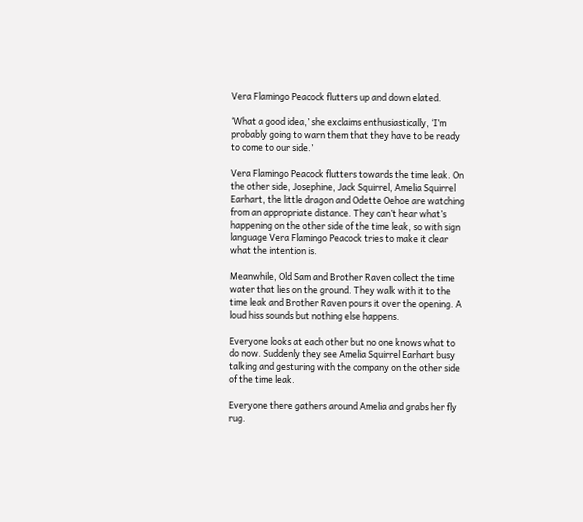Vera Flamingo Peacock flutters up and down elated.

‘What a good idea,’ she exclaims enthusiastically, ‘I’m probably going to warn them that they have to be ready to come to our side.’

Vera Flamingo Peacock flutters towards the time leak. On the other side, Josephine, Jack Squirrel, Amelia Squirrel Earhart, the little dragon and Odette Oehoe are watching from an appropriate distance. They can’t hear what’s happening on the other side of the time leak, so with sign language Vera Flamingo Peacock tries to make it clear what the intention is.

Meanwhile, Old Sam and Brother Raven collect the time water that lies on the ground. They walk with it to the time leak and Brother Raven pours it over the opening. A loud hiss sounds but nothing else happens.

Everyone looks at each other but no one knows what to do now. Suddenly they see Amelia Squirrel Earhart busy talking and gesturing with the company on the other side of the time leak.

Everyone there gathers around Amelia and grabs her fly rug.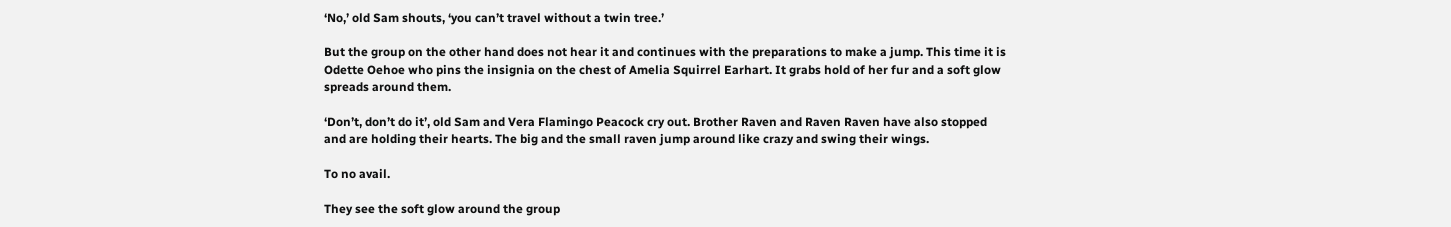‘No,’ old Sam shouts, ‘you can’t travel without a twin tree.’

But the group on the other hand does not hear it and continues with the preparations to make a jump. This time it is Odette Oehoe who pins the insignia on the chest of Amelia Squirrel Earhart. It grabs hold of her fur and a soft glow spreads around them.

‘Don’t, don’t do it’, old Sam and Vera Flamingo Peacock cry out. Brother Raven and Raven Raven have also stopped and are holding their hearts. The big and the small raven jump around like crazy and swing their wings.

To no avail.

They see the soft glow around the group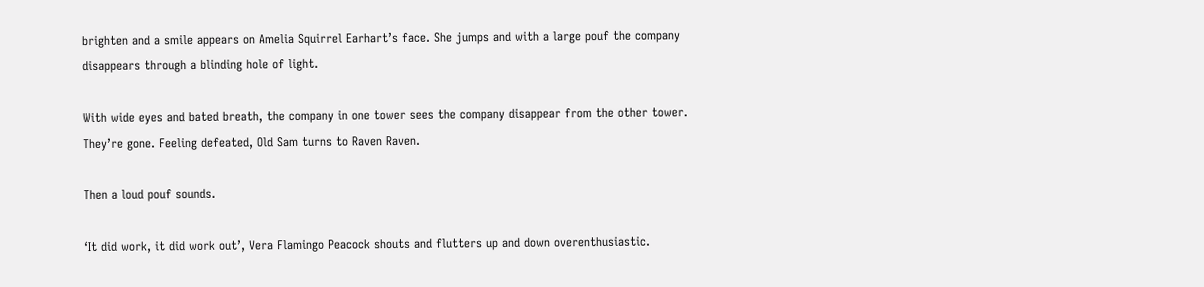brighten and a smile appears on Amelia Squirrel Earhart’s face. She jumps and with a large pouf the company disappears through a blinding hole of light.

With wide eyes and bated breath, the company in one tower sees the company disappear from the other tower. They’re gone. Feeling defeated, Old Sam turns to Raven Raven.

Then a loud pouf sounds.

‘It did work, it did work out’, Vera Flamingo Peacock shouts and flutters up and down overenthusiastic.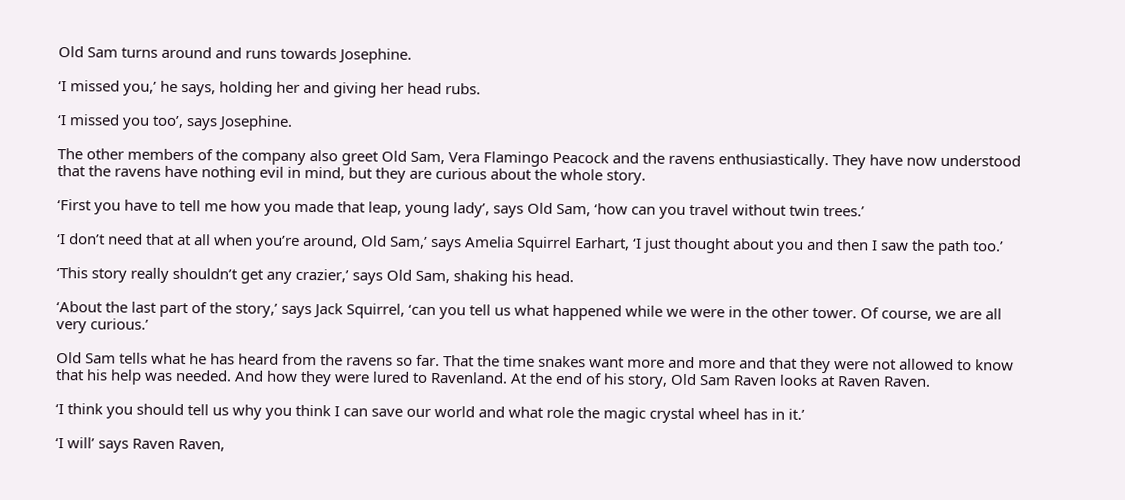Old Sam turns around and runs towards Josephine.

‘I missed you,’ he says, holding her and giving her head rubs.

‘I missed you too’, says Josephine.

The other members of the company also greet Old Sam, Vera Flamingo Peacock and the ravens enthusiastically. They have now understood that the ravens have nothing evil in mind, but they are curious about the whole story.

‘First you have to tell me how you made that leap, young lady’, says Old Sam, ‘how can you travel without twin trees.’

‘I don’t need that at all when you’re around, Old Sam,’ says Amelia Squirrel Earhart, ‘I just thought about you and then I saw the path too.’

‘This story really shouldn’t get any crazier,’ says Old Sam, shaking his head.

‘About the last part of the story,’ says Jack Squirrel, ‘can you tell us what happened while we were in the other tower. Of course, we are all very curious.’

Old Sam tells what he has heard from the ravens so far. That the time snakes want more and more and that they were not allowed to know that his help was needed. And how they were lured to Ravenland. At the end of his story, Old Sam Raven looks at Raven Raven.

‘I think you should tell us why you think I can save our world and what role the magic crystal wheel has in it.’

‘I will’ says Raven Raven,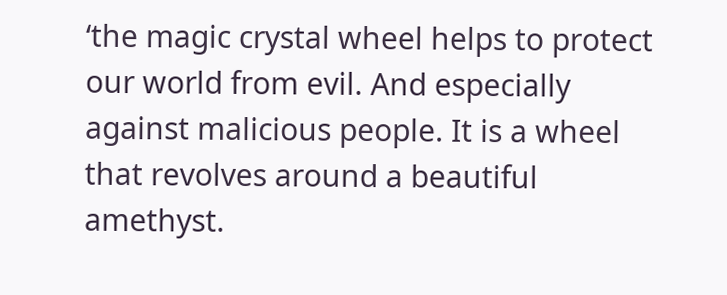‘the magic crystal wheel helps to protect our world from evil. And especially against malicious people. It is a wheel that revolves around a beautiful amethyst.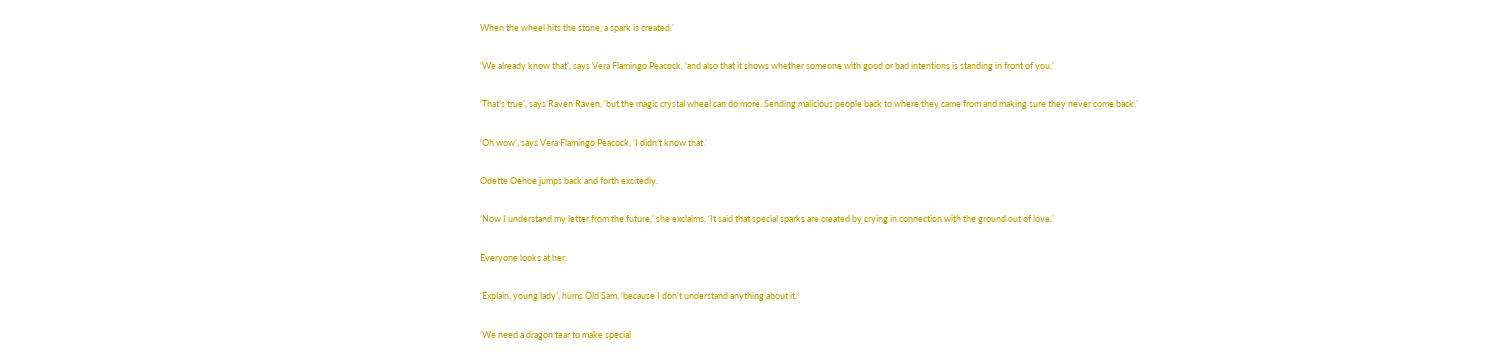When the wheel hits the stone, a spark is created.’

‘We already know that’, says Vera Flamingo Peacock, ‘and also that it shows whether someone with good or bad intentions is standing in front of you.’

‘That’s true’, says Raven Raven, ‘but the magic crystal wheel can do more. Sending malicious people back to where they came from and making sure they never come back.’

‘Oh wow’, says Vera Flamingo Peacock, ‘I didn’t know that.’

Odette Oehoe jumps back and forth excitedly.

‘Now I understand my letter from the future,’ she exclaims, ‘It said that special sparks are created by crying in connection with the ground out of love.’

Everyone looks at her.

‘Explain, young lady’, hums Old Sam, ‘because I don’t understand anything about it.’

‘We need a dragon tear to make special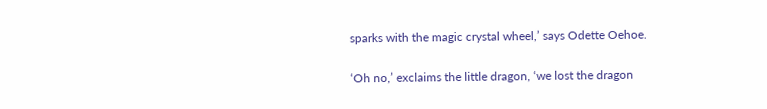sparks with the magic crystal wheel,’ says Odette Oehoe.

‘Oh no,’ exclaims the little dragon, ‘we lost the dragon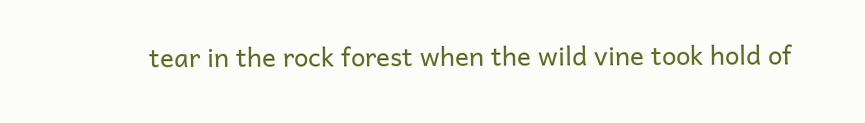tear in the rock forest when the wild vine took hold of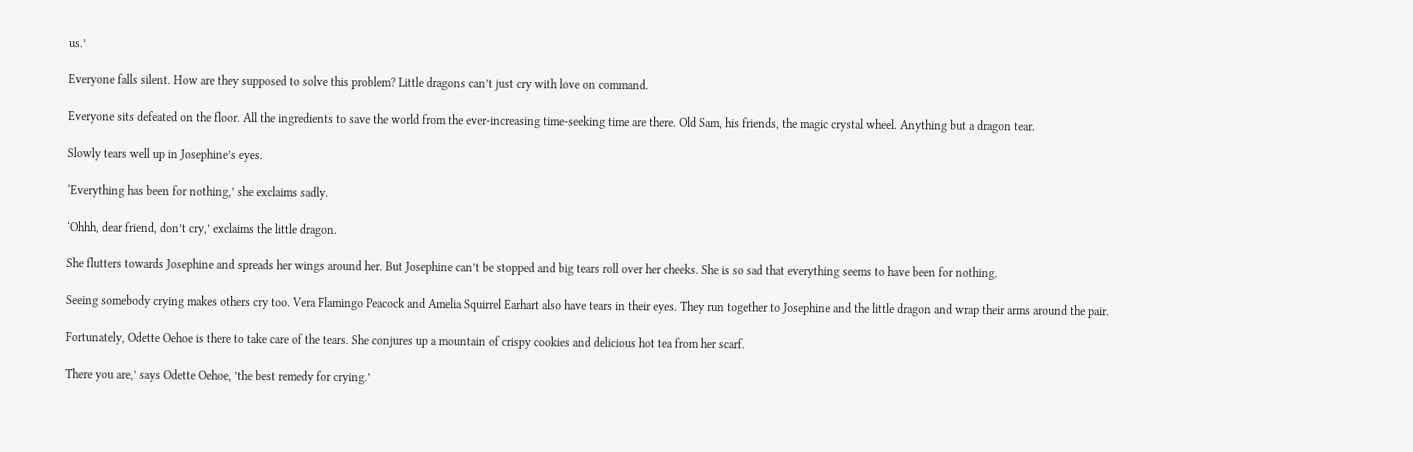us.’

Everyone falls silent. How are they supposed to solve this problem? Little dragons can’t just cry with love on command.

Everyone sits defeated on the floor. All the ingredients to save the world from the ever-increasing time-seeking time are there. Old Sam, his friends, the magic crystal wheel. Anything but a dragon tear.

Slowly tears well up in Josephine’s eyes.

‘Everything has been for nothing,’ she exclaims sadly.

‘Ohhh, dear friend, don’t cry,’ exclaims the little dragon.

She flutters towards Josephine and spreads her wings around her. But Josephine can’t be stopped and big tears roll over her cheeks. She is so sad that everything seems to have been for nothing.

Seeing somebody crying makes others cry too. Vera Flamingo Peacock and Amelia Squirrel Earhart also have tears in their eyes. They run together to Josephine and the little dragon and wrap their arms around the pair.

Fortunately, Odette Oehoe is there to take care of the tears. She conjures up a mountain of crispy cookies and delicious hot tea from her scarf.

There you are,’ says Odette Oehoe, ’the best remedy for crying.’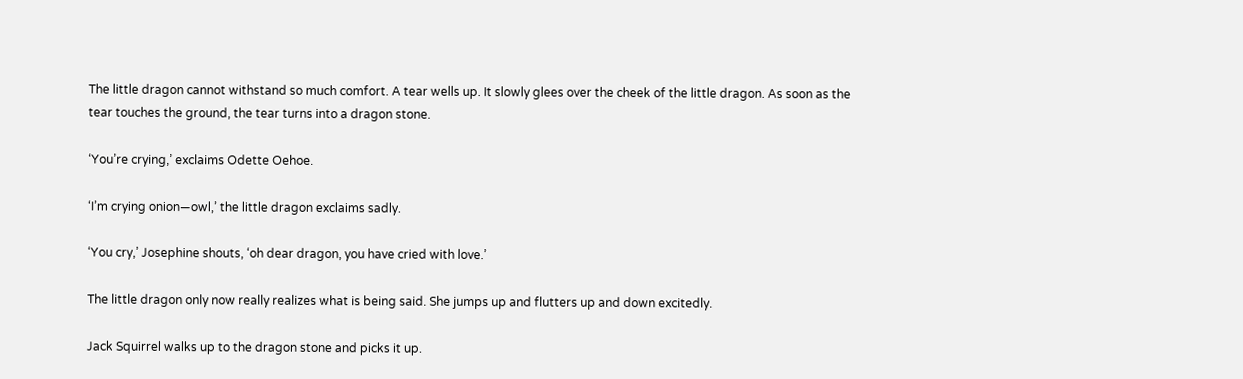The little dragon cannot withstand so much comfort. A tear wells up. It slowly glees over the cheek of the little dragon. As soon as the tear touches the ground, the tear turns into a dragon stone.

‘You’re crying,’ exclaims Odette Oehoe.

‘I’m crying onion—owl,’ the little dragon exclaims sadly.

‘You cry,’ Josephine shouts, ‘oh dear dragon, you have cried with love.’

The little dragon only now really realizes what is being said. She jumps up and flutters up and down excitedly.

Jack Squirrel walks up to the dragon stone and picks it up.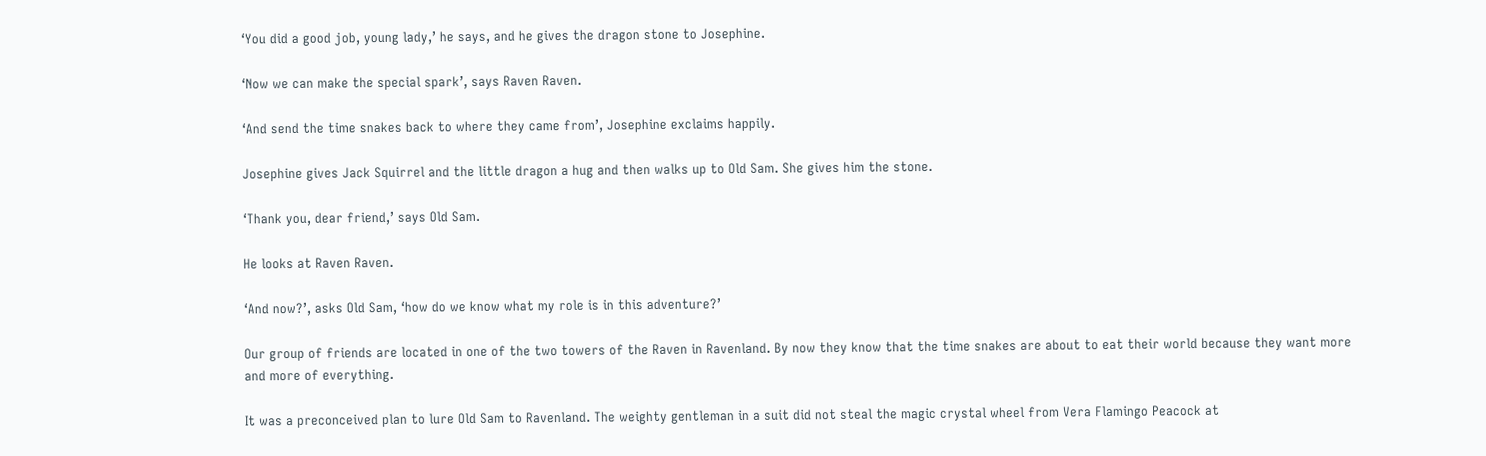‘You did a good job, young lady,’ he says, and he gives the dragon stone to Josephine.

‘Now we can make the special spark’, says Raven Raven.

‘And send the time snakes back to where they came from’, Josephine exclaims happily.

Josephine gives Jack Squirrel and the little dragon a hug and then walks up to Old Sam. She gives him the stone.

‘Thank you, dear friend,’ says Old Sam.

He looks at Raven Raven.

‘And now?’, asks Old Sam, ‘how do we know what my role is in this adventure?’

Our group of friends are located in one of the two towers of the Raven in Ravenland. By now they know that the time snakes are about to eat their world because they want more and more of everything.

It was a preconceived plan to lure Old Sam to Ravenland. The weighty gentleman in a suit did not steal the magic crystal wheel from Vera Flamingo Peacock at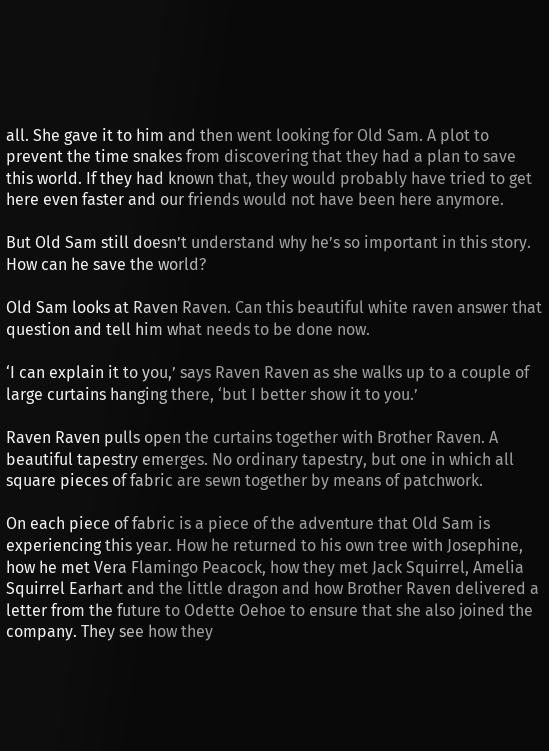all. She gave it to him and then went looking for Old Sam. A plot to prevent the time snakes from discovering that they had a plan to save this world. If they had known that, they would probably have tried to get here even faster and our friends would not have been here anymore.

But Old Sam still doesn’t understand why he’s so important in this story. How can he save the world?

Old Sam looks at Raven Raven. Can this beautiful white raven answer that question and tell him what needs to be done now.

‘I can explain it to you,’ says Raven Raven as she walks up to a couple of large curtains hanging there, ‘but I better show it to you.’

Raven Raven pulls open the curtains together with Brother Raven. A beautiful tapestry emerges. No ordinary tapestry, but one in which all square pieces of fabric are sewn together by means of patchwork.

On each piece of fabric is a piece of the adventure that Old Sam is experiencing this year. How he returned to his own tree with Josephine, how he met Vera Flamingo Peacock, how they met Jack Squirrel, Amelia Squirrel Earhart and the little dragon and how Brother Raven delivered a letter from the future to Odette Oehoe to ensure that she also joined the company. They see how they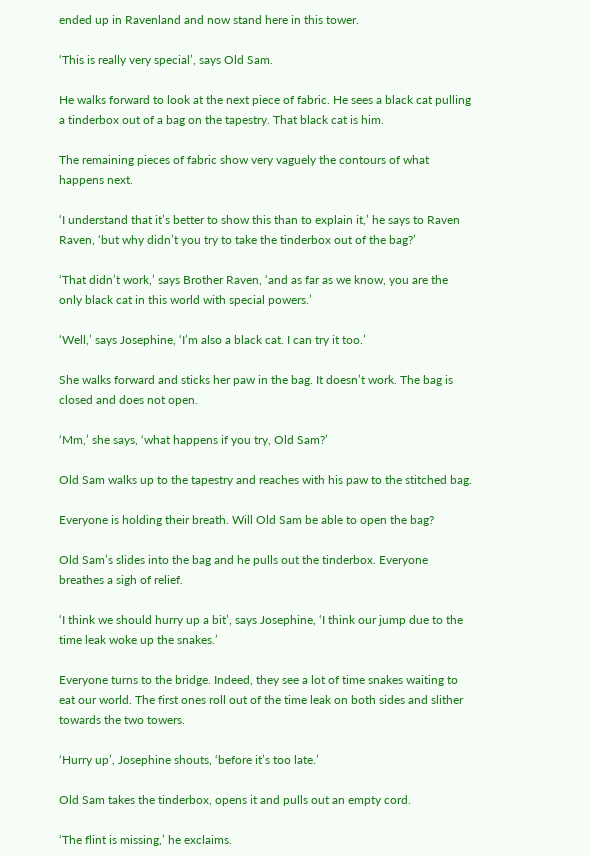ended up in Ravenland and now stand here in this tower.

‘This is really very special’, says Old Sam.

He walks forward to look at the next piece of fabric. He sees a black cat pulling a tinderbox out of a bag on the tapestry. That black cat is him.

The remaining pieces of fabric show very vaguely the contours of what happens next.

‘I understand that it’s better to show this than to explain it,’ he says to Raven Raven, ‘but why didn’t you try to take the tinderbox out of the bag?’

‘That didn’t work,’ says Brother Raven, ‘and as far as we know, you are the only black cat in this world with special powers.’

‘Well,’ says Josephine, ‘I’m also a black cat. I can try it too.’

She walks forward and sticks her paw in the bag. It doesn’t work. The bag is closed and does not open.

‘Mm,’ she says, ‘what happens if you try, Old Sam?’

Old Sam walks up to the tapestry and reaches with his paw to the stitched bag.

Everyone is holding their breath. Will Old Sam be able to open the bag?

Old Sam’s slides into the bag and he pulls out the tinderbox. Everyone breathes a sigh of relief.

‘I think we should hurry up a bit’, says Josephine, ‘I think our jump due to the time leak woke up the snakes.’

Everyone turns to the bridge. Indeed, they see a lot of time snakes waiting to eat our world. The first ones roll out of the time leak on both sides and slither towards the two towers.

‘Hurry up’, Josephine shouts, ‘before it’s too late.’

Old Sam takes the tinderbox, opens it and pulls out an empty cord.

‘The flint is missing,’ he exclaims.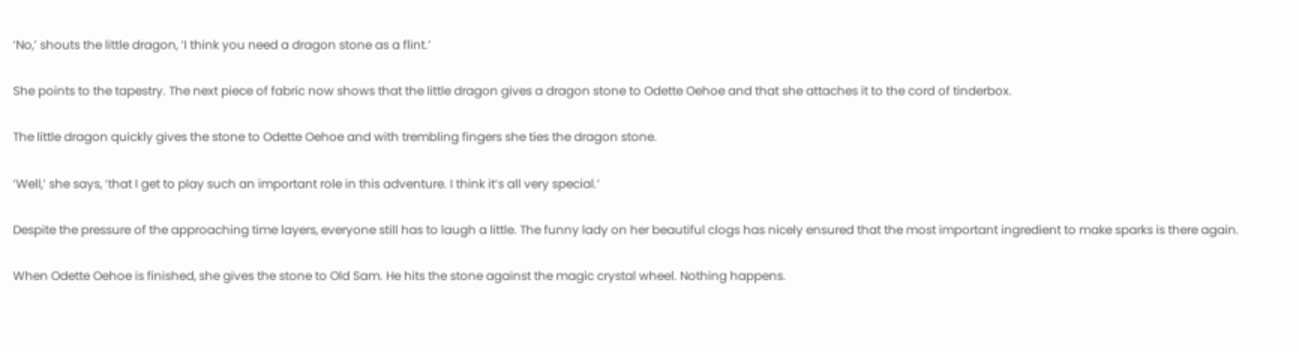‘No,’ shouts the little dragon, ‘I think you need a dragon stone as a flint.’

She points to the tapestry. The next piece of fabric now shows that the little dragon gives a dragon stone to Odette Oehoe and that she attaches it to the cord of tinderbox.

The little dragon quickly gives the stone to Odette Oehoe and with trembling fingers she ties the dragon stone.

‘Well,’ she says, ‘that I get to play such an important role in this adventure. I think it’s all very special.’

Despite the pressure of the approaching time layers, everyone still has to laugh a little. The funny lady on her beautiful clogs has nicely ensured that the most important ingredient to make sparks is there again.

When Odette Oehoe is finished, she gives the stone to Old Sam. He hits the stone against the magic crystal wheel. Nothing happens.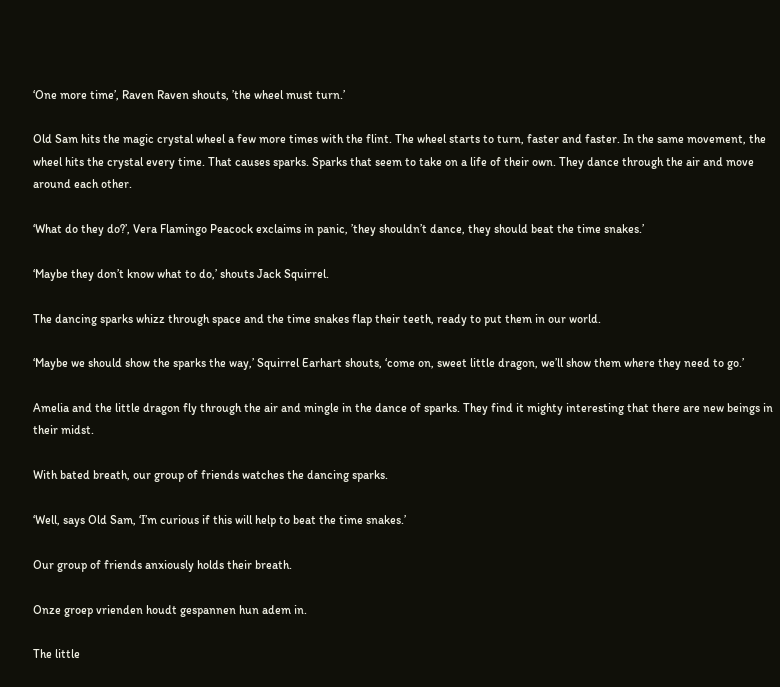‘One more time’, Raven Raven shouts, ’the wheel must turn.’

Old Sam hits the magic crystal wheel a few more times with the flint. The wheel starts to turn, faster and faster. In the same movement, the wheel hits the crystal every time. That causes sparks. Sparks that seem to take on a life of their own. They dance through the air and move around each other.

‘What do they do?’, Vera Flamingo Peacock exclaims in panic, ’they shouldn’t dance, they should beat the time snakes.’

‘Maybe they don’t know what to do,’ shouts Jack Squirrel.

The dancing sparks whizz through space and the time snakes flap their teeth, ready to put them in our world.

‘Maybe we should show the sparks the way,’ Squirrel Earhart shouts, ‘come on, sweet little dragon, we’ll show them where they need to go.’

Amelia and the little dragon fly through the air and mingle in the dance of sparks. They find it mighty interesting that there are new beings in their midst.

With bated breath, our group of friends watches the dancing sparks.

‘Well, says Old Sam, ‘I’m curious if this will help to beat the time snakes.’

Our group of friends anxiously holds their breath.

Onze groep vrienden houdt gespannen hun adem in.

The little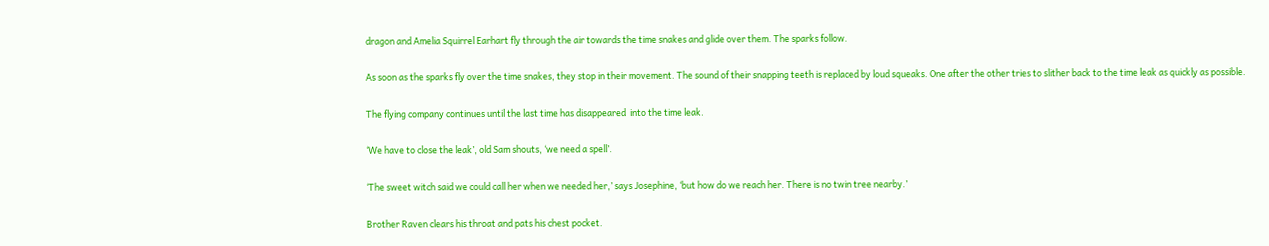dragon and Amelia Squirrel Earhart fly through the air towards the time snakes and glide over them. The sparks follow.

As soon as the sparks fly over the time snakes, they stop in their movement. The sound of their snapping teeth is replaced by loud squeaks. One after the other tries to slither back to the time leak as quickly as possible.

The flying company continues until the last time has disappeared  into the time leak.

‘We have to close the leak’, old Sam shouts, ‘we need a spell’.

‘The sweet witch said we could call her when we needed her,’ says Josephine, ‘but how do we reach her. There is no twin tree nearby.’

Brother Raven clears his throat and pats his chest pocket.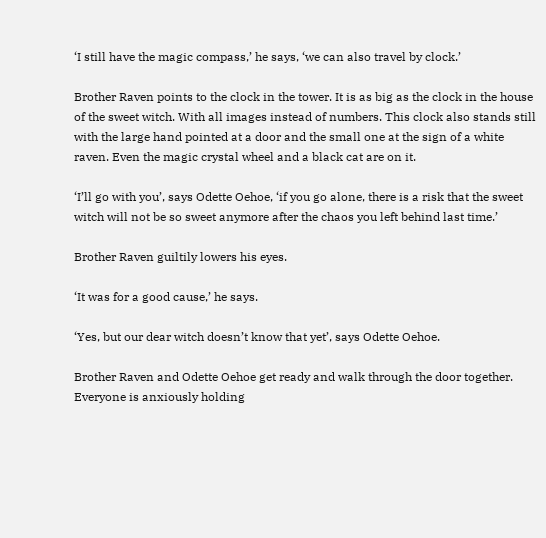‘I still have the magic compass,’ he says, ‘we can also travel by clock.’

Brother Raven points to the clock in the tower. It is as big as the clock in the house of the sweet witch. With all images instead of numbers. This clock also stands still with the large hand pointed at a door and the small one at the sign of a white raven. Even the magic crystal wheel and a black cat are on it.

‘I’ll go with you’, says Odette Oehoe, ‘if you go alone, there is a risk that the sweet witch will not be so sweet anymore after the chaos you left behind last time.’

Brother Raven guiltily lowers his eyes.

‘It was for a good cause,’ he says.

‘Yes, but our dear witch doesn’t know that yet’, says Odette Oehoe.

Brother Raven and Odette Oehoe get ready and walk through the door together. Everyone is anxiously holding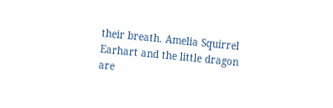their breath. Amelia Squirrel Earhart and the little dragon are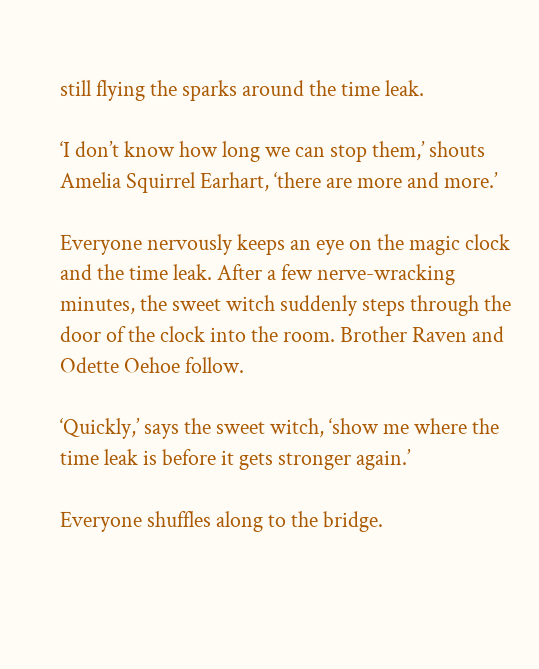still flying the sparks around the time leak.

‘I don’t know how long we can stop them,’ shouts Amelia Squirrel Earhart, ‘there are more and more.’

Everyone nervously keeps an eye on the magic clock and the time leak. After a few nerve-wracking minutes, the sweet witch suddenly steps through the door of the clock into the room. Brother Raven and Odette Oehoe follow.

‘Quickly,’ says the sweet witch, ‘show me where the time leak is before it gets stronger again.’

Everyone shuffles along to the bridge.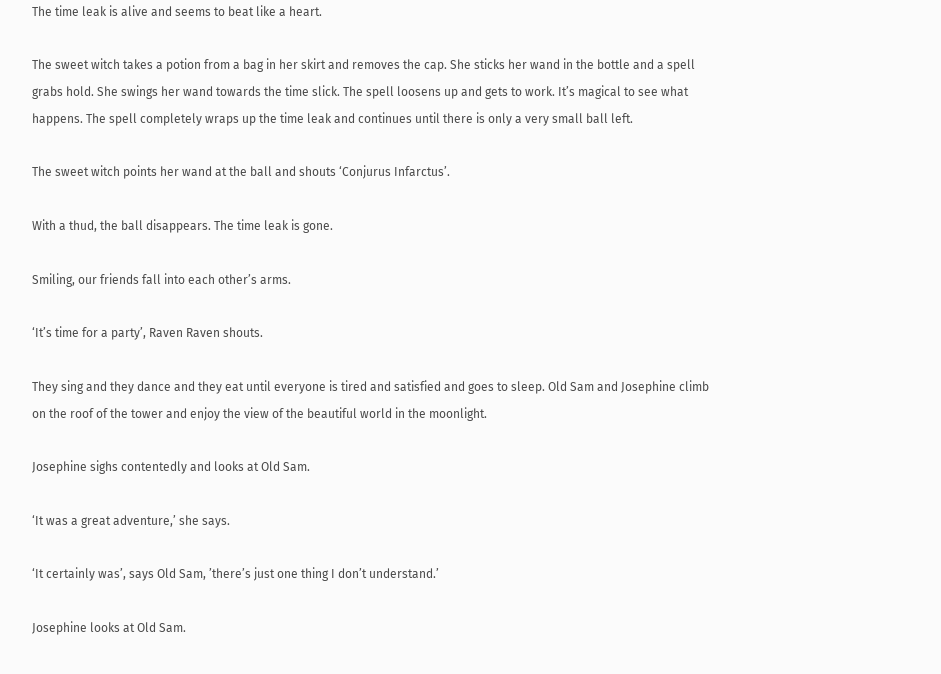The time leak is alive and seems to beat like a heart.

The sweet witch takes a potion from a bag in her skirt and removes the cap. She sticks her wand in the bottle and a spell grabs hold. She swings her wand towards the time slick. The spell loosens up and gets to work. It’s magical to see what happens. The spell completely wraps up the time leak and continues until there is only a very small ball left.

The sweet witch points her wand at the ball and shouts ‘Conjurus Infarctus’.

With a thud, the ball disappears. The time leak is gone.

Smiling, our friends fall into each other’s arms.

‘It’s time for a party’, Raven Raven shouts.

They sing and they dance and they eat until everyone is tired and satisfied and goes to sleep. Old Sam and Josephine climb on the roof of the tower and enjoy the view of the beautiful world in the moonlight.

Josephine sighs contentedly and looks at Old Sam.

‘It was a great adventure,’ she says.

‘It certainly was’, says Old Sam, ’there’s just one thing I don’t understand.’

Josephine looks at Old Sam.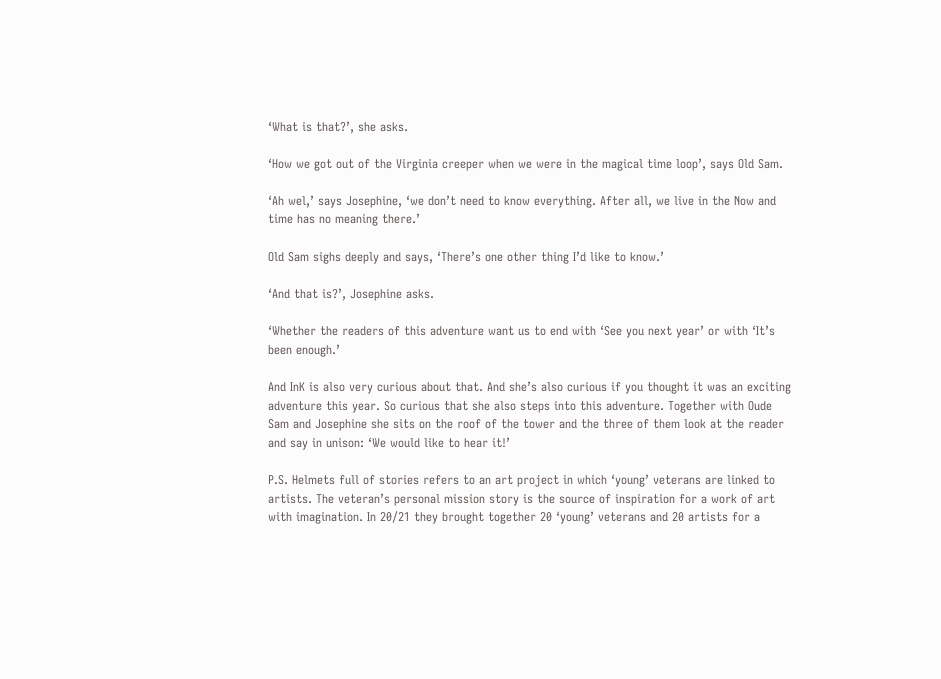‘What is that?’, she asks.

‘How we got out of the Virginia creeper when we were in the magical time loop’, says Old Sam.

‘Ah wel,’ says Josephine, ‘we don’t need to know everything. After all, we live in the Now and time has no meaning there.’

Old Sam sighs deeply and says, ‘There’s one other thing I’d like to know.’

‘And that is?’, Josephine asks.

‘Whether the readers of this adventure want us to end with ‘See you next year’ or with ‘It’s been enough.’

And InK is also very curious about that. And she’s also curious if you thought it was an exciting adventure this year. So curious that she also steps into this adventure. Together with Oude Sam and Josephine she sits on the roof of the tower and the three of them look at the reader and say in unison: ‘We would like to hear it!’

P.S. Helmets full of stories refers to an art project in which ‘young’ veterans are linked to artists. The veteran’s personal mission story is the source of inspiration for a work of art with imagination. In 20/21 they brought together 20 ‘young’ veterans and 20 artists for a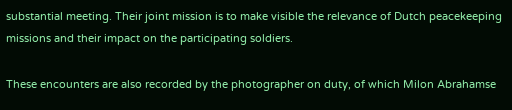substantial meeting. Their joint mission is to make visible the relevance of Dutch peacekeeping missions and their impact on the participating soldiers.

These encounters are also recorded by the photographer on duty, of which Milon Abrahamse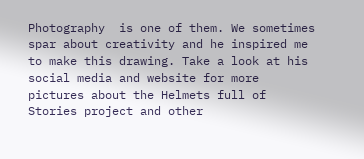Photography  is one of them. We sometimes spar about creativity and he inspired me to make this drawing. Take a look at his  social media and website for more pictures about the Helmets full of Stories project and other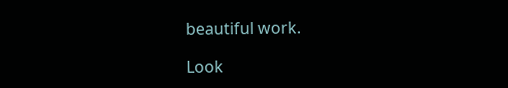beautiful work.

Look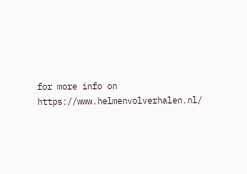for more info on https://www.helmenvolverhalen.nl/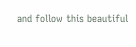and follow this beautiful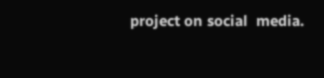project on social  media.